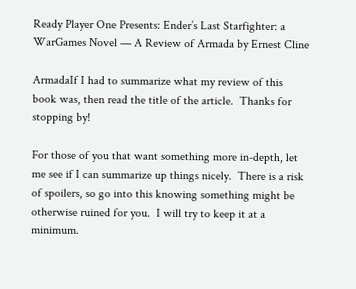Ready Player One Presents: Ender’s Last Starfighter: a WarGames Novel — A Review of Armada by Ernest Cline

ArmadaIf I had to summarize what my review of this book was, then read the title of the article.  Thanks for stopping by!

For those of you that want something more in-depth, let me see if I can summarize up things nicely.  There is a risk of spoilers, so go into this knowing something might be otherwise ruined for you.  I will try to keep it at a minimum.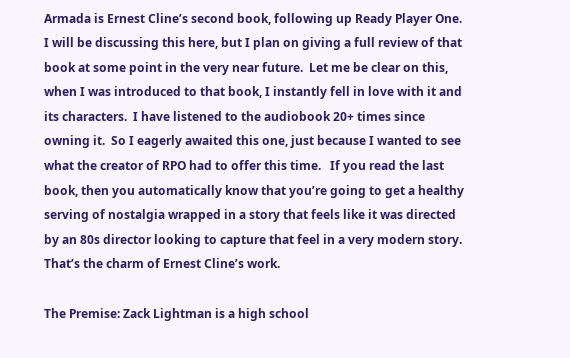Armada is Ernest Cline’s second book, following up Ready Player One.  I will be discussing this here, but I plan on giving a full review of that book at some point in the very near future.  Let me be clear on this, when I was introduced to that book, I instantly fell in love with it and its characters.  I have listened to the audiobook 20+ times since owning it.  So I eagerly awaited this one, just because I wanted to see what the creator of RPO had to offer this time.   If you read the last book, then you automatically know that you’re going to get a healthy serving of nostalgia wrapped in a story that feels like it was directed by an 80s director looking to capture that feel in a very modern story. That’s the charm of Ernest Cline’s work.

The Premise: Zack Lightman is a high school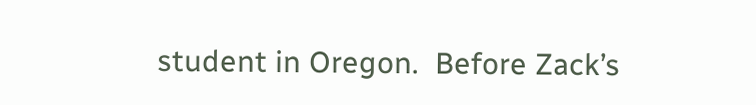student in Oregon.  Before Zack’s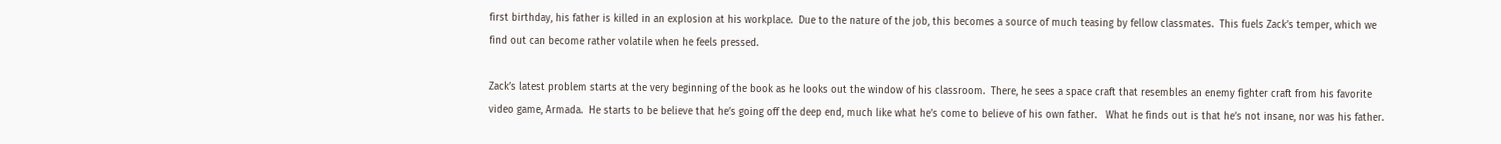first birthday, his father is killed in an explosion at his workplace.  Due to the nature of the job, this becomes a source of much teasing by fellow classmates.  This fuels Zack’s temper, which we find out can become rather volatile when he feels pressed.

Zack’s latest problem starts at the very beginning of the book as he looks out the window of his classroom.  There, he sees a space craft that resembles an enemy fighter craft from his favorite video game, Armada.  He starts to be believe that he’s going off the deep end, much like what he’s come to believe of his own father.   What he finds out is that he’s not insane, nor was his father.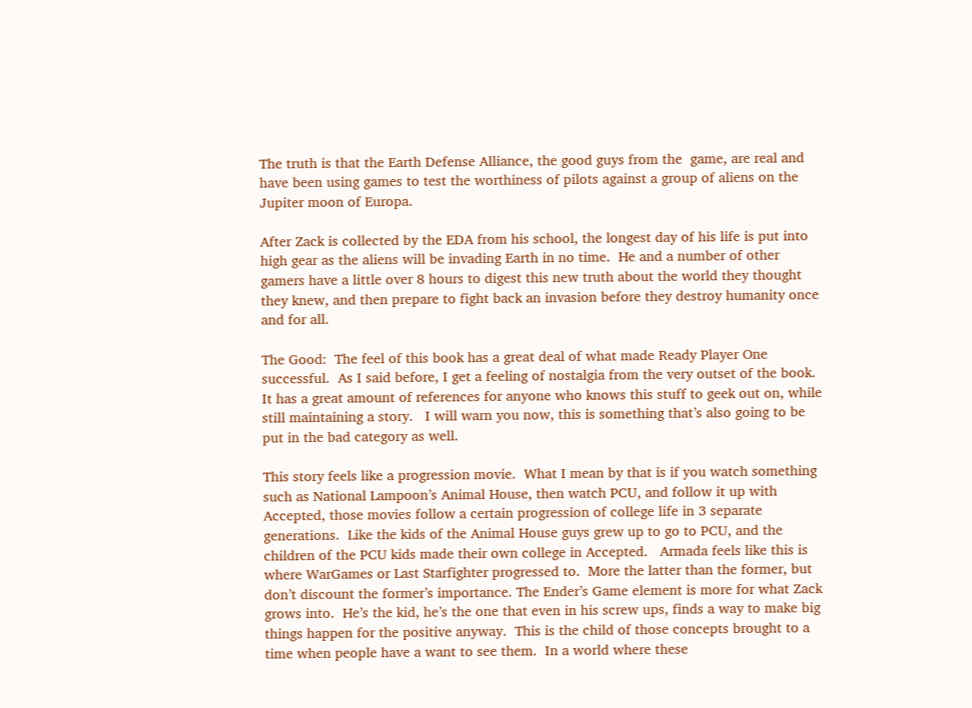The truth is that the Earth Defense Alliance, the good guys from the  game, are real and have been using games to test the worthiness of pilots against a group of aliens on the Jupiter moon of Europa.

After Zack is collected by the EDA from his school, the longest day of his life is put into high gear as the aliens will be invading Earth in no time.  He and a number of other gamers have a little over 8 hours to digest this new truth about the world they thought they knew, and then prepare to fight back an invasion before they destroy humanity once and for all.

The Good:  The feel of this book has a great deal of what made Ready Player One successful.  As I said before, I get a feeling of nostalgia from the very outset of the book.  It has a great amount of references for anyone who knows this stuff to geek out on, while still maintaining a story.   I will warn you now, this is something that’s also going to be put in the bad category as well.

This story feels like a progression movie.  What I mean by that is if you watch something such as National Lampoon’s Animal House, then watch PCU, and follow it up with Accepted, those movies follow a certain progression of college life in 3 separate generations.  Like the kids of the Animal House guys grew up to go to PCU, and the children of the PCU kids made their own college in Accepted.   Armada feels like this is where WarGames or Last Starfighter progressed to.  More the latter than the former, but don’t discount the former’s importance. The Ender’s Game element is more for what Zack grows into.  He’s the kid, he’s the one that even in his screw ups, finds a way to make big things happen for the positive anyway.  This is the child of those concepts brought to a time when people have a want to see them.  In a world where these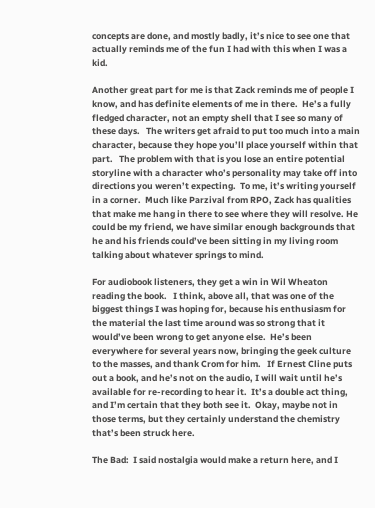concepts are done, and mostly badly, it’s nice to see one that actually reminds me of the fun I had with this when I was a kid.

Another great part for me is that Zack reminds me of people I know, and has definite elements of me in there.  He’s a fully fledged character, not an empty shell that I see so many of these days.   The writers get afraid to put too much into a main character, because they hope you’ll place yourself within that part.   The problem with that is you lose an entire potential storyline with a character who’s personality may take off into directions you weren’t expecting.  To me, it’s writing yourself in a corner.  Much like Parzival from RPO, Zack has qualities that make me hang in there to see where they will resolve. He could be my friend, we have similar enough backgrounds that he and his friends could’ve been sitting in my living room talking about whatever springs to mind.

For audiobook listeners, they get a win in Wil Wheaton reading the book.   I think, above all, that was one of the biggest things I was hoping for, because his enthusiasm for the material the last time around was so strong that it would’ve been wrong to get anyone else.  He’s been everywhere for several years now, bringing the geek culture to the masses, and thank Crom for him.   If Ernest Cline puts out a book, and he’s not on the audio, I will wait until he’s available for re-recording to hear it.  It’s a double act thing, and I’m certain that they both see it.  Okay, maybe not in those terms, but they certainly understand the chemistry that’s been struck here.

The Bad:  I said nostalgia would make a return here, and I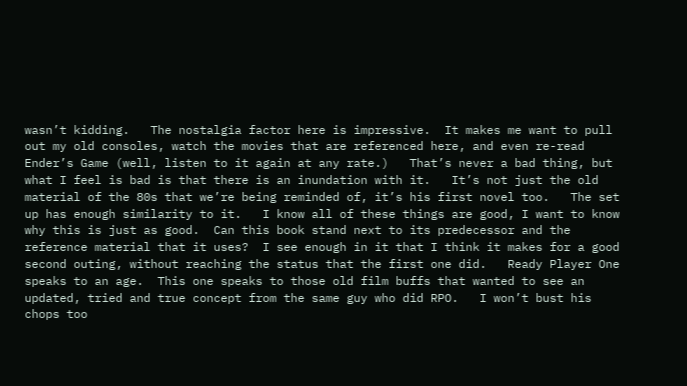wasn’t kidding.   The nostalgia factor here is impressive.  It makes me want to pull out my old consoles, watch the movies that are referenced here, and even re-read Ender’s Game (well, listen to it again at any rate.)   That’s never a bad thing, but what I feel is bad is that there is an inundation with it.   It’s not just the old material of the 80s that we’re being reminded of, it’s his first novel too.   The set up has enough similarity to it.   I know all of these things are good, I want to know why this is just as good.  Can this book stand next to its predecessor and the reference material that it uses?  I see enough in it that I think it makes for a good second outing, without reaching the status that the first one did.   Ready Player One speaks to an age.  This one speaks to those old film buffs that wanted to see an updated, tried and true concept from the same guy who did RPO.   I won’t bust his chops too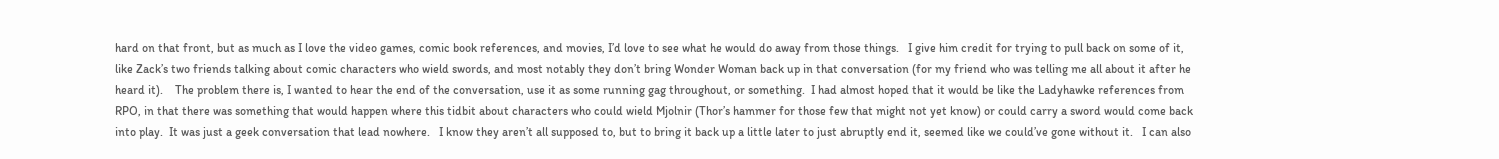hard on that front, but as much as I love the video games, comic book references, and movies, I’d love to see what he would do away from those things.   I give him credit for trying to pull back on some of it, like Zack’s two friends talking about comic characters who wield swords, and most notably they don’t bring Wonder Woman back up in that conversation (for my friend who was telling me all about it after he heard it).    The problem there is, I wanted to hear the end of the conversation, use it as some running gag throughout, or something.  I had almost hoped that it would be like the Ladyhawke references from RPO, in that there was something that would happen where this tidbit about characters who could wield Mjolnir (Thor’s hammer for those few that might not yet know) or could carry a sword would come back into play.  It was just a geek conversation that lead nowhere.   I know they aren’t all supposed to, but to bring it back up a little later to just abruptly end it, seemed like we could’ve gone without it.   I can also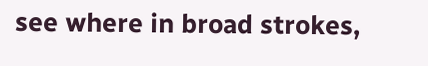see where in broad strokes,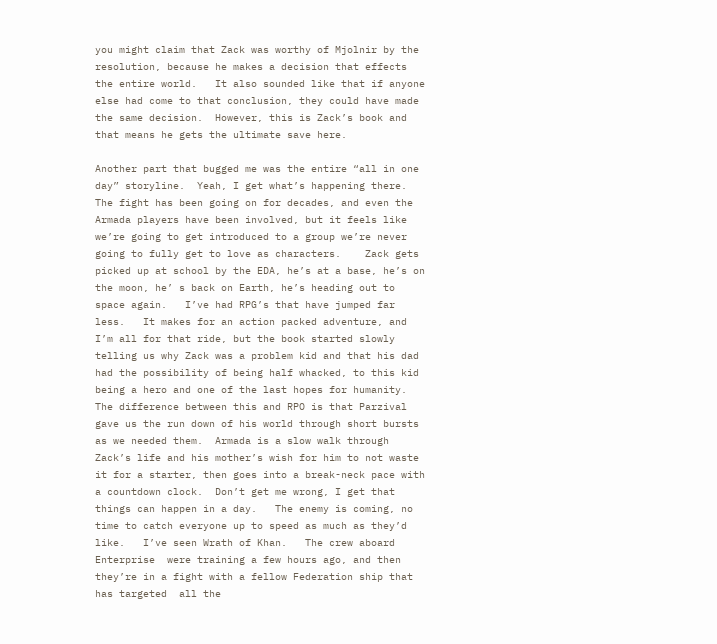you might claim that Zack was worthy of Mjolnir by the resolution, because he makes a decision that effects the entire world.   It also sounded like that if anyone else had come to that conclusion, they could have made the same decision.  However, this is Zack’s book and that means he gets the ultimate save here.

Another part that bugged me was the entire “all in one day” storyline.  Yeah, I get what’s happening there.   The fight has been going on for decades, and even the Armada players have been involved, but it feels like we’re going to get introduced to a group we’re never going to fully get to love as characters.    Zack gets picked up at school by the EDA, he’s at a base, he’s on the moon, he’ s back on Earth, he’s heading out to space again.   I’ve had RPG’s that have jumped far less.   It makes for an action packed adventure, and I’m all for that ride, but the book started slowly telling us why Zack was a problem kid and that his dad had the possibility of being half whacked, to this kid being a hero and one of the last hopes for humanity.   The difference between this and RPO is that Parzival gave us the run down of his world through short bursts as we needed them.  Armada is a slow walk through Zack’s life and his mother’s wish for him to not waste it for a starter, then goes into a break-neck pace with a countdown clock.  Don’t get me wrong, I get that things can happen in a day.   The enemy is coming, no time to catch everyone up to speed as much as they’d like.   I’ve seen Wrath of Khan.   The crew aboard Enterprise  were training a few hours ago, and then they’re in a fight with a fellow Federation ship that has targeted  all the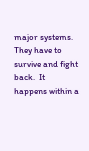major systems.  They have to survive and fight back.  It happens within a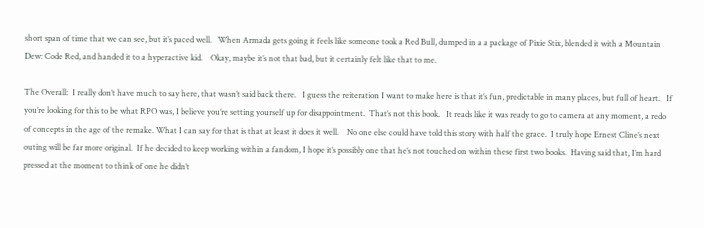short span of time that we can see, but it’s paced well.   When Armada gets going it feels like someone took a Red Bull, dumped in a a package of Pixie Stix, blended it with a Mountain Dew: Code Red, and handed it to a hyperactive kid.    Okay, maybe it’s not that bad, but it certainly felt like that to me.

The Overall:  I really don’t have much to say here, that wasn’t said back there.   I guess the reiteration I want to make here is that it’s fun, predictable in many places, but full of heart.   If you’re looking for this to be what RPO was, I believe you’re setting yourself up for disappointment.  That’s not this book.   It reads like it was ready to go to camera at any moment, a redo of concepts in the age of the remake. What I can say for that is that at least it does it well.    No one else could have told this story with half the grace.  I truly hope Ernest Cline’s next outing will be far more original.  If he decided to keep working within a fandom, I hope it’s possibly one that he’s not touched on within these first two books.  Having said that, I’m hard pressed at the moment to think of one he didn’t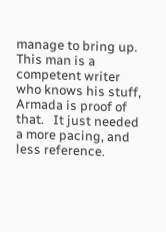manage to bring up.   This man is a competent writer who knows his stuff,  Armada is proof of that.   It just needed a more pacing, and less reference.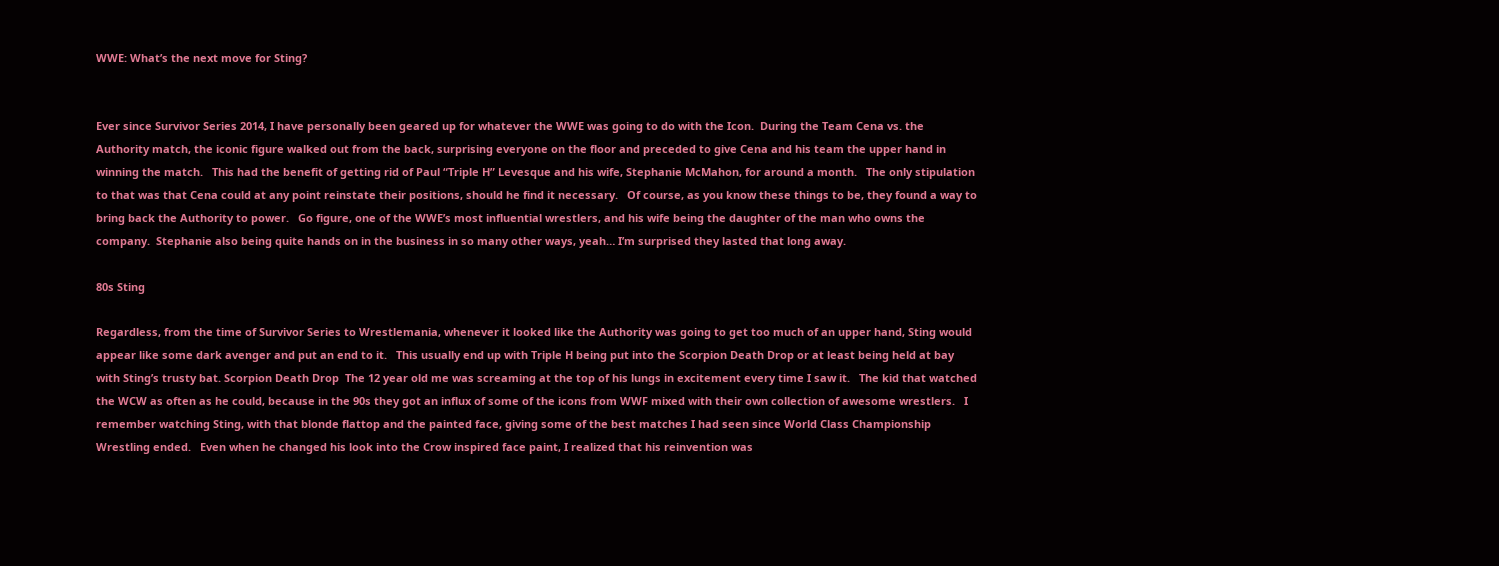WWE: What’s the next move for Sting?


Ever since Survivor Series 2014, I have personally been geared up for whatever the WWE was going to do with the Icon.  During the Team Cena vs. the Authority match, the iconic figure walked out from the back, surprising everyone on the floor and preceded to give Cena and his team the upper hand in winning the match.   This had the benefit of getting rid of Paul “Triple H” Levesque and his wife, Stephanie McMahon, for around a month.   The only stipulation to that was that Cena could at any point reinstate their positions, should he find it necessary.   Of course, as you know these things to be, they found a way to bring back the Authority to power.   Go figure, one of the WWE’s most influential wrestlers, and his wife being the daughter of the man who owns the company.  Stephanie also being quite hands on in the business in so many other ways, yeah… I’m surprised they lasted that long away.

80s Sting

Regardless, from the time of Survivor Series to Wrestlemania, whenever it looked like the Authority was going to get too much of an upper hand, Sting would appear like some dark avenger and put an end to it.   This usually end up with Triple H being put into the Scorpion Death Drop or at least being held at bay with Sting’s trusty bat. Scorpion Death Drop  The 12 year old me was screaming at the top of his lungs in excitement every time I saw it.   The kid that watched the WCW as often as he could, because in the 90s they got an influx of some of the icons from WWF mixed with their own collection of awesome wrestlers.   I remember watching Sting, with that blonde flattop and the painted face, giving some of the best matches I had seen since World Class Championship Wrestling ended.   Even when he changed his look into the Crow inspired face paint, I realized that his reinvention was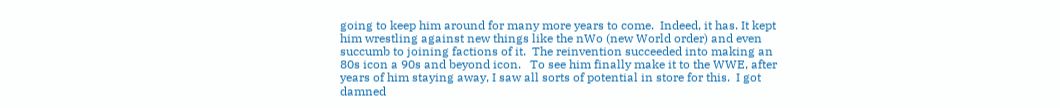going to keep him around for many more years to come.  Indeed, it has. It kept him wrestling against new things like the nWo (new World order) and even succumb to joining factions of it.  The reinvention succeeded into making an 80s icon a 90s and beyond icon.   To see him finally make it to the WWE, after years of him staying away, I saw all sorts of potential in store for this.  I got damned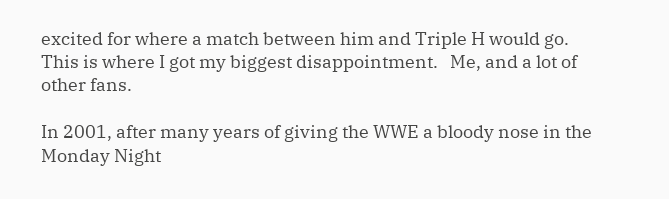excited for where a match between him and Triple H would go.  This is where I got my biggest disappointment.   Me, and a lot of other fans.

In 2001, after many years of giving the WWE a bloody nose in the Monday Night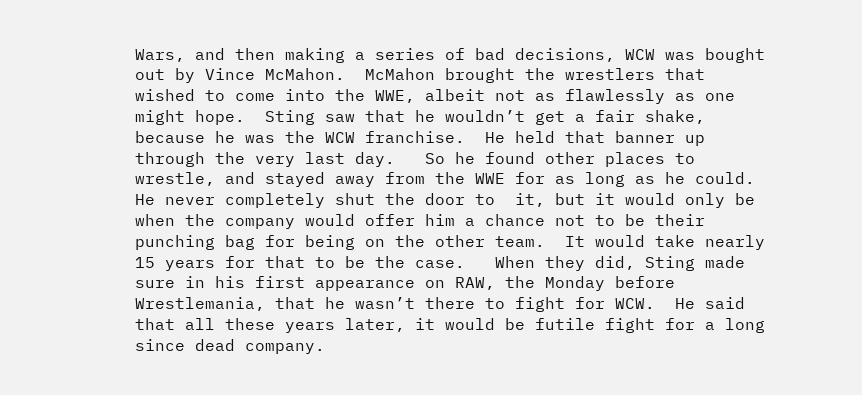Wars, and then making a series of bad decisions, WCW was bought out by Vince McMahon.  McMahon brought the wrestlers that wished to come into the WWE, albeit not as flawlessly as one might hope.  Sting saw that he wouldn’t get a fair shake, because he was the WCW franchise.  He held that banner up through the very last day.   So he found other places to wrestle, and stayed away from the WWE for as long as he could.  He never completely shut the door to  it, but it would only be when the company would offer him a chance not to be their punching bag for being on the other team.  It would take nearly 15 years for that to be the case.   When they did, Sting made sure in his first appearance on RAW, the Monday before Wrestlemania, that he wasn’t there to fight for WCW.  He said that all these years later, it would be futile fight for a long since dead company.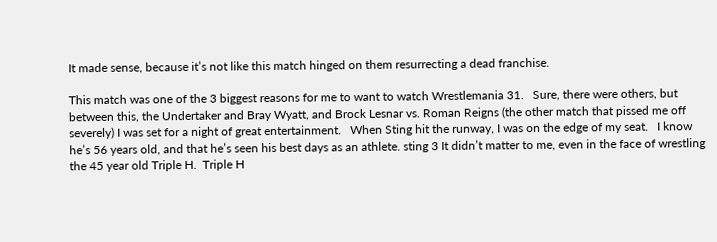It made sense, because it’s not like this match hinged on them resurrecting a dead franchise.

This match was one of the 3 biggest reasons for me to want to watch Wrestlemania 31.   Sure, there were others, but between this, the Undertaker and Bray Wyatt, and Brock Lesnar vs. Roman Reigns (the other match that pissed me off severely) I was set for a night of great entertainment.   When Sting hit the runway, I was on the edge of my seat.   I know he’s 56 years old, and that he’s seen his best days as an athlete. sting 3 It didn’t matter to me, even in the face of wrestling the 45 year old Triple H.  Triple H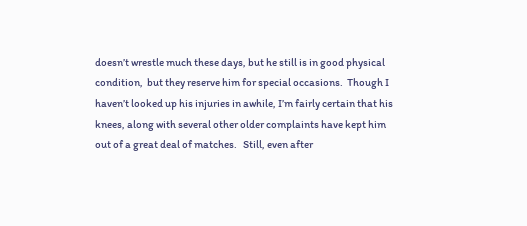doesn’t wrestle much these days, but he still is in good physical condition,  but they reserve him for special occasions.  Though I haven’t looked up his injuries in awhile, I’m fairly certain that his knees, along with several other older complaints have kept him out of a great deal of matches.   Still, even after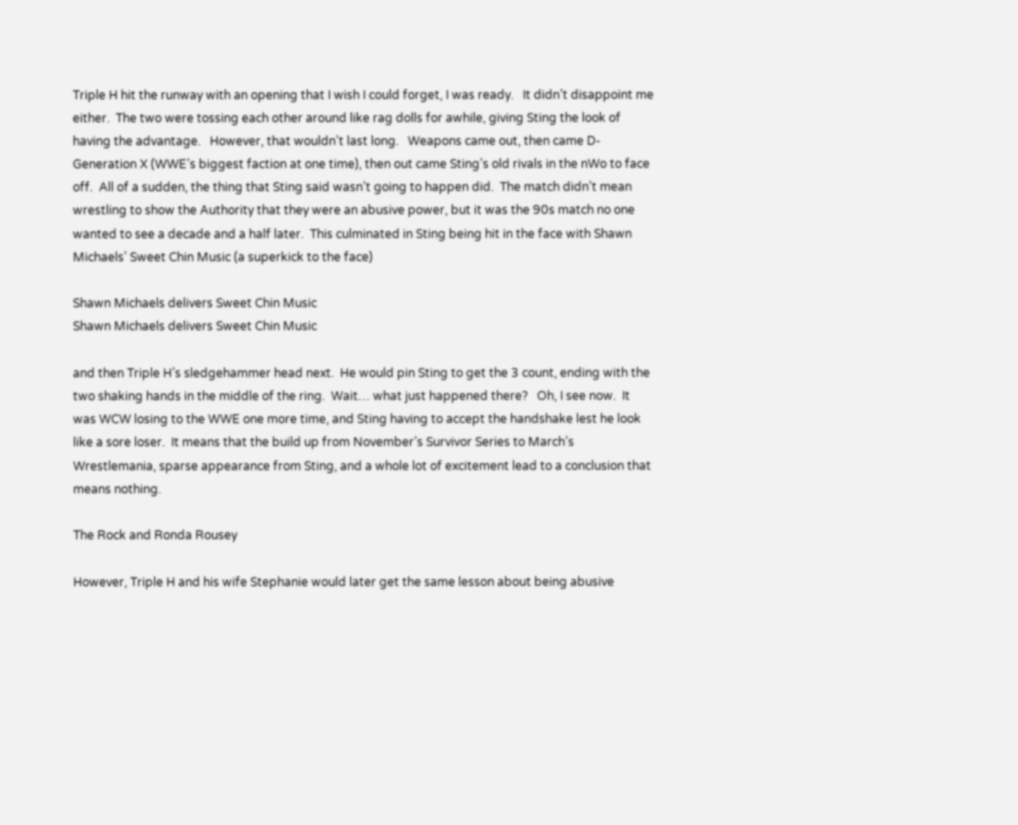Triple H hit the runway with an opening that I wish I could forget, I was ready.   It didn’t disappoint me either.  The two were tossing each other around like rag dolls for awhile, giving Sting the look of having the advantage.   However, that wouldn’t last long.   Weapons came out, then came D-Generation X (WWE’s biggest faction at one time), then out came Sting’s old rivals in the nWo to face off.  All of a sudden, the thing that Sting said wasn’t going to happen did.  The match didn’t mean wrestling to show the Authority that they were an abusive power, but it was the 90s match no one wanted to see a decade and a half later.  This culminated in Sting being hit in the face with Shawn Michaels’ Sweet Chin Music (a superkick to the face)

Shawn Michaels delivers Sweet Chin Music
Shawn Michaels delivers Sweet Chin Music

and then Triple H’s sledgehammer head next.  He would pin Sting to get the 3 count, ending with the two shaking hands in the middle of the ring.  Wait… what just happened there?   Oh, I see now.  It was WCW losing to the WWE one more time, and Sting having to accept the handshake lest he look like a sore loser.  It means that the build up from November’s Survivor Series to March’s Wrestlemania, sparse appearance from Sting, and a whole lot of excitement lead to a conclusion that means nothing.

The Rock and Ronda Rousey

However, Triple H and his wife Stephanie would later get the same lesson about being abusive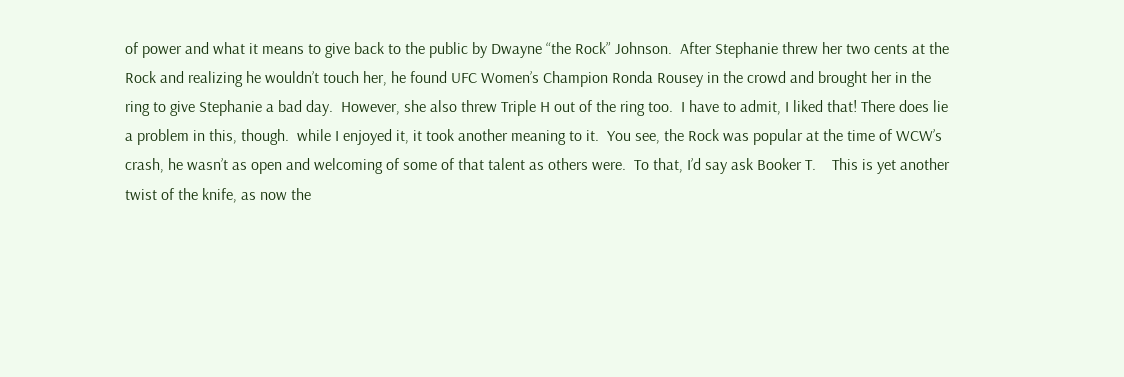of power and what it means to give back to the public by Dwayne “the Rock” Johnson.  After Stephanie threw her two cents at the Rock and realizing he wouldn’t touch her, he found UFC Women’s Champion Ronda Rousey in the crowd and brought her in the ring to give Stephanie a bad day.  However, she also threw Triple H out of the ring too.  I have to admit, I liked that! There does lie a problem in this, though.  while I enjoyed it, it took another meaning to it.  You see, the Rock was popular at the time of WCW’s crash, he wasn’t as open and welcoming of some of that talent as others were.  To that, I’d say ask Booker T.    This is yet another twist of the knife, as now the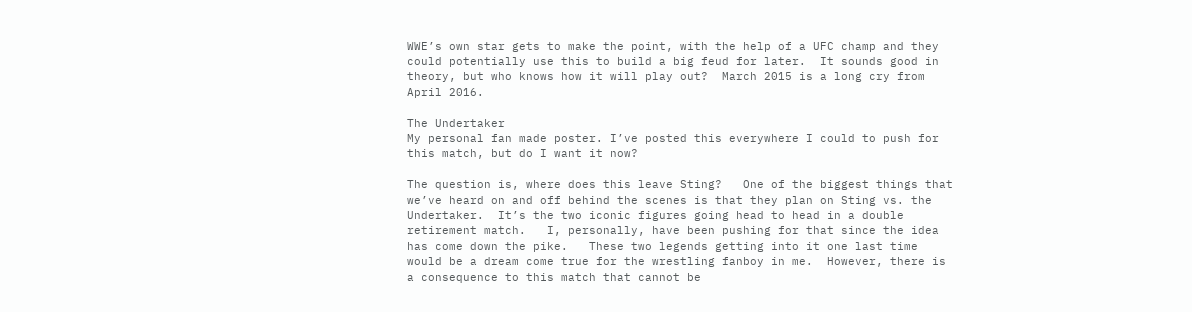WWE’s own star gets to make the point, with the help of a UFC champ and they could potentially use this to build a big feud for later.  It sounds good in theory, but who knows how it will play out?  March 2015 is a long cry from April 2016.

The Undertaker
My personal fan made poster. I’ve posted this everywhere I could to push for this match, but do I want it now?

The question is, where does this leave Sting?   One of the biggest things that we’ve heard on and off behind the scenes is that they plan on Sting vs. the Undertaker.  It’s the two iconic figures going head to head in a double retirement match.   I, personally, have been pushing for that since the idea has come down the pike.   These two legends getting into it one last time would be a dream come true for the wrestling fanboy in me.  However, there is a consequence to this match that cannot be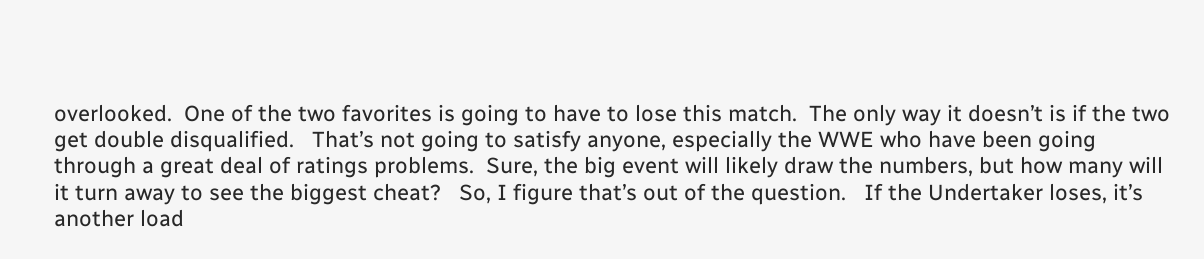overlooked.  One of the two favorites is going to have to lose this match.  The only way it doesn’t is if the two get double disqualified.   That’s not going to satisfy anyone, especially the WWE who have been going through a great deal of ratings problems.  Sure, the big event will likely draw the numbers, but how many will it turn away to see the biggest cheat?   So, I figure that’s out of the question.   If the Undertaker loses, it’s another load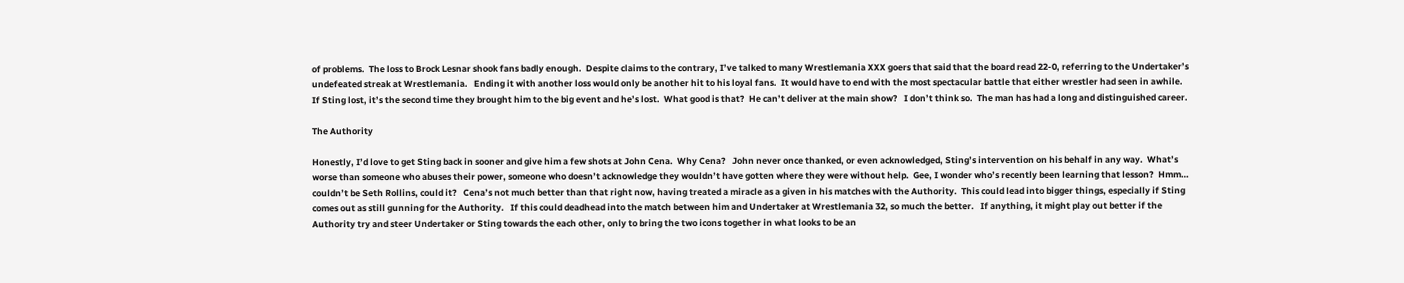of problems.  The loss to Brock Lesnar shook fans badly enough.  Despite claims to the contrary, I’ve talked to many Wrestlemania XXX goers that said that the board read 22-0, referring to the Undertaker’s undefeated streak at Wrestlemania.   Ending it with another loss would only be another hit to his loyal fans.  It would have to end with the most spectacular battle that either wrestler had seen in awhile.  If Sting lost, it’s the second time they brought him to the big event and he’s lost.  What good is that?  He can’t deliver at the main show?   I don’t think so.  The man has had a long and distinguished career.

The Authority

Honestly, I’d love to get Sting back in sooner and give him a few shots at John Cena.  Why Cena?   John never once thanked, or even acknowledged, Sting’s intervention on his behalf in any way.  What’s worse than someone who abuses their power, someone who doesn’t acknowledge they wouldn’t have gotten where they were without help.  Gee, I wonder who’s recently been learning that lesson?  Hmm… couldn’t be Seth Rollins, could it?   Cena’s not much better than that right now, having treated a miracle as a given in his matches with the Authority.  This could lead into bigger things, especially if Sting comes out as still gunning for the Authority.   If this could deadhead into the match between him and Undertaker at Wrestlemania 32, so much the better.   If anything, it might play out better if the Authority try and steer Undertaker or Sting towards the each other, only to bring the two icons together in what looks to be an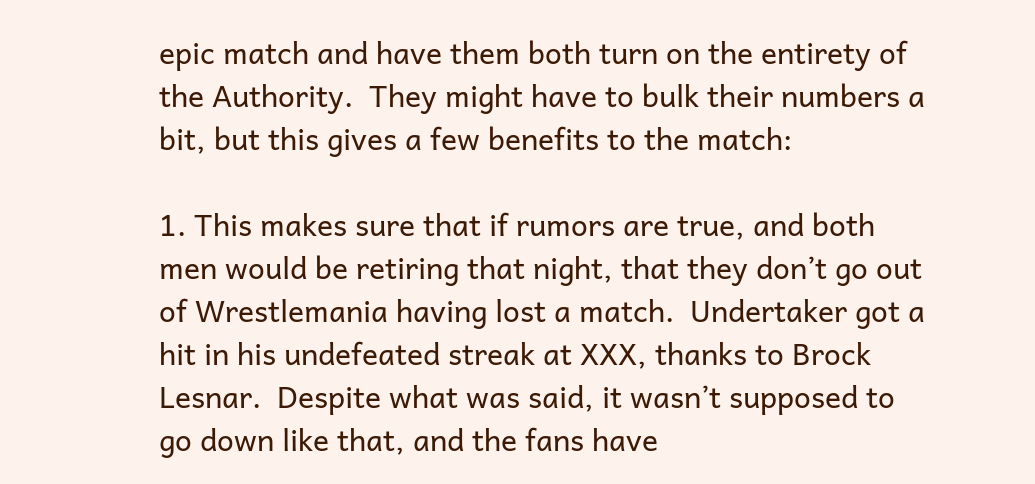epic match and have them both turn on the entirety of the Authority.  They might have to bulk their numbers a bit, but this gives a few benefits to the match:

1. This makes sure that if rumors are true, and both men would be retiring that night, that they don’t go out of Wrestlemania having lost a match.  Undertaker got a hit in his undefeated streak at XXX, thanks to Brock Lesnar.  Despite what was said, it wasn’t supposed to go down like that, and the fans have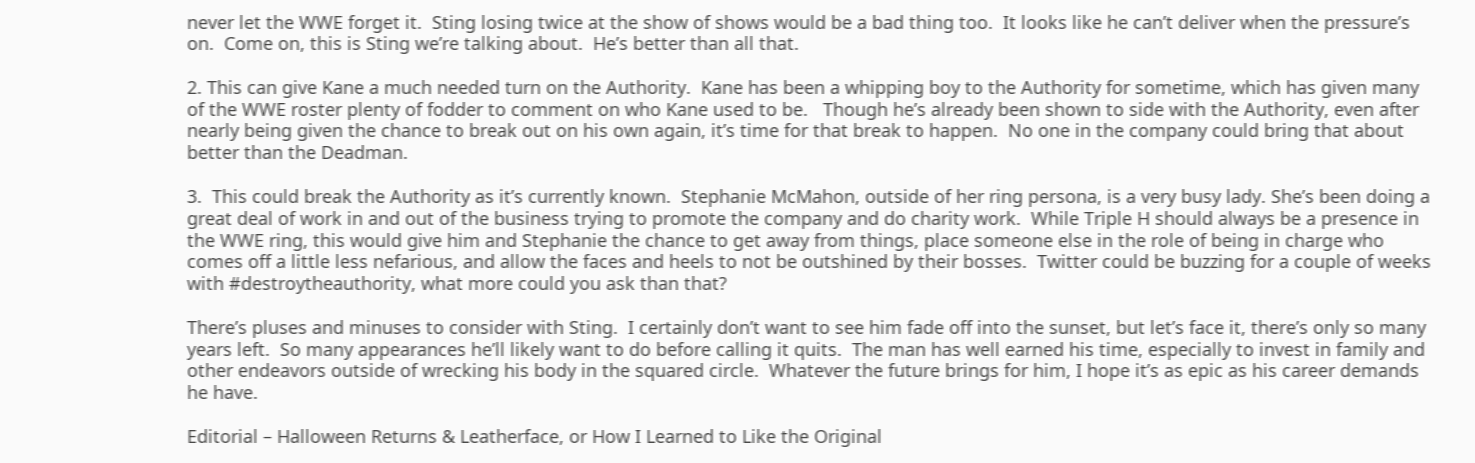never let the WWE forget it.  Sting losing twice at the show of shows would be a bad thing too.  It looks like he can’t deliver when the pressure’s on.  Come on, this is Sting we’re talking about.  He’s better than all that.

2. This can give Kane a much needed turn on the Authority.  Kane has been a whipping boy to the Authority for sometime, which has given many of the WWE roster plenty of fodder to comment on who Kane used to be.   Though he’s already been shown to side with the Authority, even after nearly being given the chance to break out on his own again, it’s time for that break to happen.  No one in the company could bring that about better than the Deadman.

3.  This could break the Authority as it’s currently known.  Stephanie McMahon, outside of her ring persona, is a very busy lady. She’s been doing a great deal of work in and out of the business trying to promote the company and do charity work.  While Triple H should always be a presence in the WWE ring, this would give him and Stephanie the chance to get away from things, place someone else in the role of being in charge who comes off a little less nefarious, and allow the faces and heels to not be outshined by their bosses.  Twitter could be buzzing for a couple of weeks with #destroytheauthority, what more could you ask than that?

There’s pluses and minuses to consider with Sting.  I certainly don’t want to see him fade off into the sunset, but let’s face it, there’s only so many years left.  So many appearances he’ll likely want to do before calling it quits.  The man has well earned his time, especially to invest in family and other endeavors outside of wrecking his body in the squared circle.  Whatever the future brings for him, I hope it’s as epic as his career demands he have.

Editorial – Halloween Returns & Leatherface, or How I Learned to Like the Original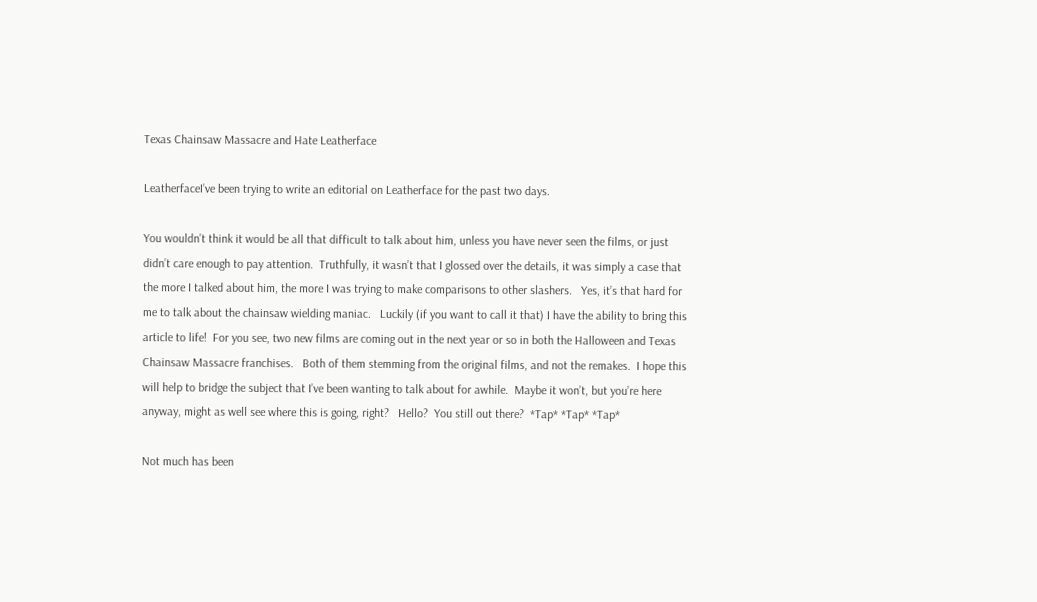Texas Chainsaw Massacre and Hate Leatherface

LeatherfaceI’ve been trying to write an editorial on Leatherface for the past two days.

You wouldn’t think it would be all that difficult to talk about him, unless you have never seen the films, or just didn’t care enough to pay attention.  Truthfully, it wasn’t that I glossed over the details, it was simply a case that the more I talked about him, the more I was trying to make comparisons to other slashers.   Yes, it’s that hard for me to talk about the chainsaw wielding maniac.   Luckily (if you want to call it that) I have the ability to bring this article to life!  For you see, two new films are coming out in the next year or so in both the Halloween and Texas Chainsaw Massacre franchises.   Both of them stemming from the original films, and not the remakes.  I hope this will help to bridge the subject that I’ve been wanting to talk about for awhile.  Maybe it won’t, but you’re here anyway, might as well see where this is going, right?   Hello?  You still out there?  *Tap* *Tap* *Tap*

Not much has been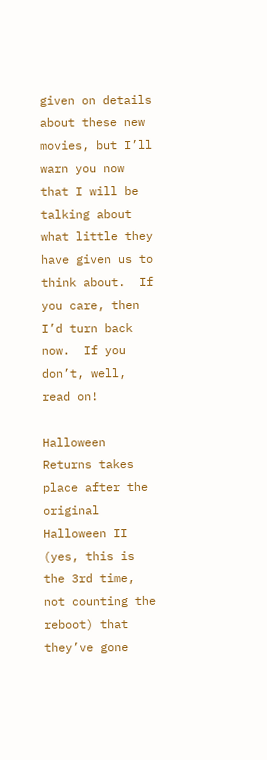given on details about these new movies, but I’ll warn you now that I will be talking about what little they have given us to think about.  If you care, then I’d turn back now.  If you don’t, well, read on!

Halloween Returns takes place after the original Halloween II (yes, this is the 3rd time, not counting the reboot) that they’ve gone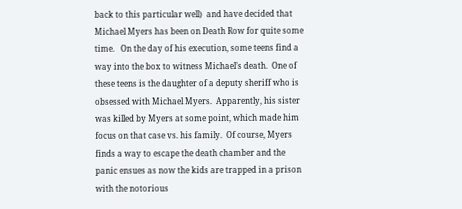back to this particular well)  and have decided that Michael Myers has been on Death Row for quite some time.   On the day of his execution, some teens find a way into the box to witness Michael’s death.  One of these teens is the daughter of a deputy sheriff who is obsessed with Michael Myers.  Apparently, his sister was killed by Myers at some point, which made him focus on that case vs. his family.  Of course, Myers finds a way to escape the death chamber and the panic ensues as now the kids are trapped in a prison with the notorious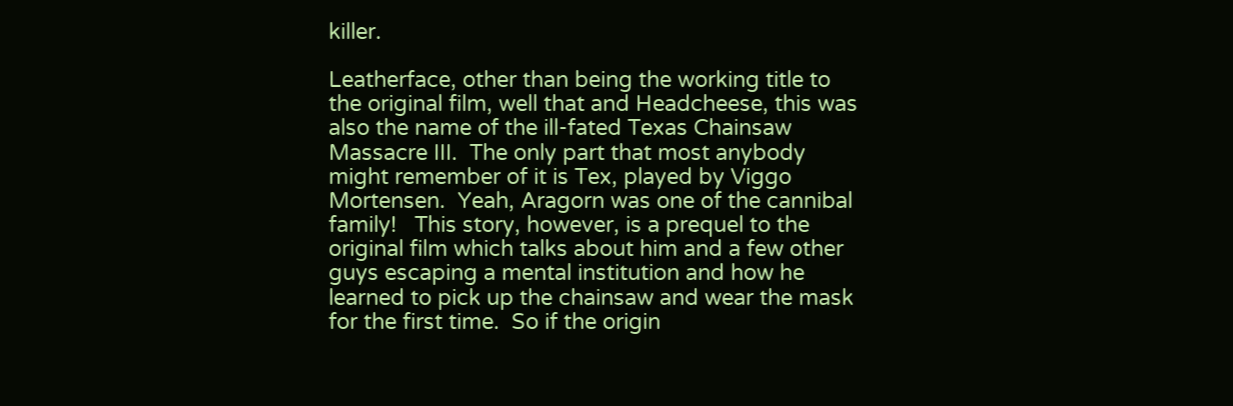killer.

Leatherface, other than being the working title to the original film, well that and Headcheese, this was also the name of the ill-fated Texas Chainsaw Massacre III.  The only part that most anybody might remember of it is Tex, played by Viggo Mortensen.  Yeah, Aragorn was one of the cannibal family!   This story, however, is a prequel to the original film which talks about him and a few other guys escaping a mental institution and how he learned to pick up the chainsaw and wear the mask for the first time.  So if the origin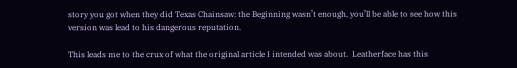story you got when they did Texas Chainsaw: the Beginning wasn’t enough, you’ll be able to see how this version was lead to his dangerous reputation.

This leads me to the crux of what the original article I intended was about.  Leatherface has this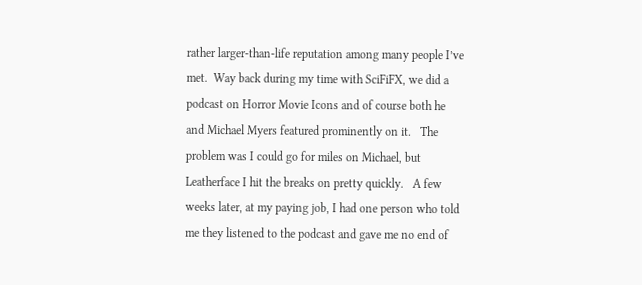rather larger-than-life reputation among many people I’ve met.  Way back during my time with SciFiFX, we did a podcast on Horror Movie Icons and of course both he and Michael Myers featured prominently on it.   The problem was I could go for miles on Michael, but Leatherface I hit the breaks on pretty quickly.   A few weeks later, at my paying job, I had one person who told me they listened to the podcast and gave me no end of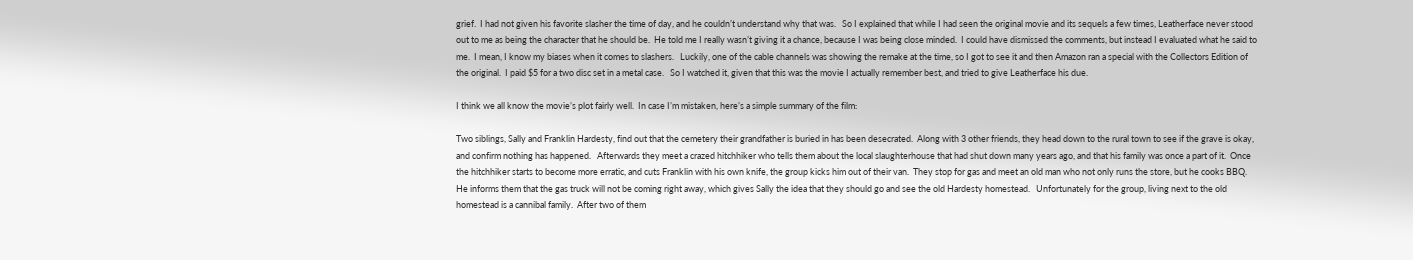grief.  I had not given his favorite slasher the time of day, and he couldn’t understand why that was.   So I explained that while I had seen the original movie and its sequels a few times, Leatherface never stood out to me as being the character that he should be.  He told me I really wasn’t giving it a chance, because I was being close minded.  I could have dismissed the comments, but instead I evaluated what he said to me.  I mean, I know my biases when it comes to slashers.   Luckily, one of the cable channels was showing the remake at the time, so I got to see it and then Amazon ran a special with the Collectors Edition of the original.  I paid $5 for a two disc set in a metal case.   So I watched it, given that this was the movie I actually remember best, and tried to give Leatherface his due.

I think we all know the movie’s plot fairly well.  In case I’m mistaken, here’s a simple summary of the film:

Two siblings, Sally and Franklin Hardesty, find out that the cemetery their grandfather is buried in has been desecrated.  Along with 3 other friends, they head down to the rural town to see if the grave is okay, and confirm nothing has happened.   Afterwards they meet a crazed hitchhiker who tells them about the local slaughterhouse that had shut down many years ago, and that his family was once a part of it.  Once the hitchhiker starts to become more erratic, and cuts Franklin with his own knife, the group kicks him out of their van.  They stop for gas and meet an old man who not only runs the store, but he cooks BBQ.  He informs them that the gas truck will not be coming right away, which gives Sally the idea that they should go and see the old Hardesty homestead.   Unfortunately for the group, living next to the old homestead is a cannibal family.  After two of them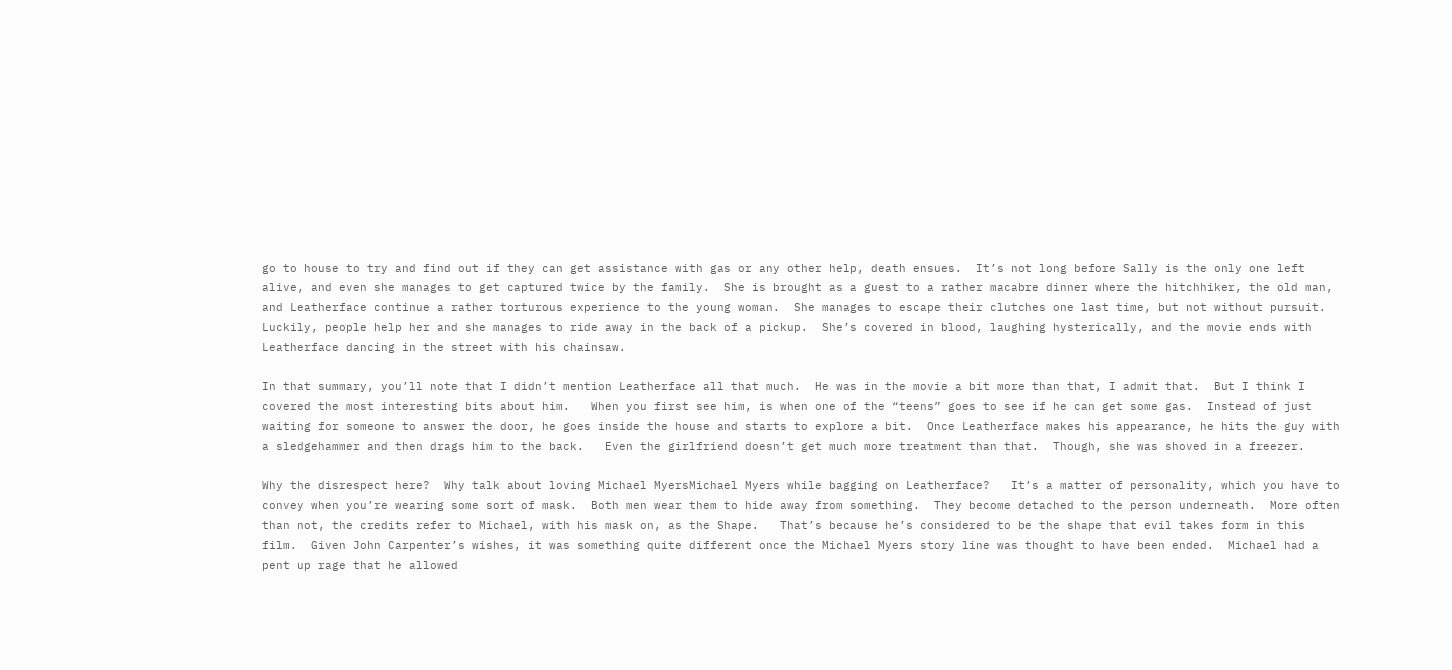go to house to try and find out if they can get assistance with gas or any other help, death ensues.  It’s not long before Sally is the only one left alive, and even she manages to get captured twice by the family.  She is brought as a guest to a rather macabre dinner where the hitchhiker, the old man, and Leatherface continue a rather torturous experience to the young woman.  She manages to escape their clutches one last time, but not without pursuit.  Luckily, people help her and she manages to ride away in the back of a pickup.  She’s covered in blood, laughing hysterically, and the movie ends with Leatherface dancing in the street with his chainsaw.

In that summary, you’ll note that I didn’t mention Leatherface all that much.  He was in the movie a bit more than that, I admit that.  But I think I covered the most interesting bits about him.   When you first see him, is when one of the “teens” goes to see if he can get some gas.  Instead of just waiting for someone to answer the door, he goes inside the house and starts to explore a bit.  Once Leatherface makes his appearance, he hits the guy with a sledgehammer and then drags him to the back.   Even the girlfriend doesn’t get much more treatment than that.  Though, she was shoved in a freezer.

Why the disrespect here?  Why talk about loving Michael MyersMichael Myers while bagging on Leatherface?   It’s a matter of personality, which you have to convey when you’re wearing some sort of mask.  Both men wear them to hide away from something.  They become detached to the person underneath.  More often than not, the credits refer to Michael, with his mask on, as the Shape.   That’s because he’s considered to be the shape that evil takes form in this film.  Given John Carpenter’s wishes, it was something quite different once the Michael Myers story line was thought to have been ended.  Michael had a pent up rage that he allowed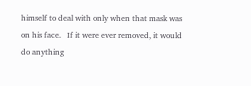himself to deal with only when that mask was on his face.   If it were ever removed, it would do anything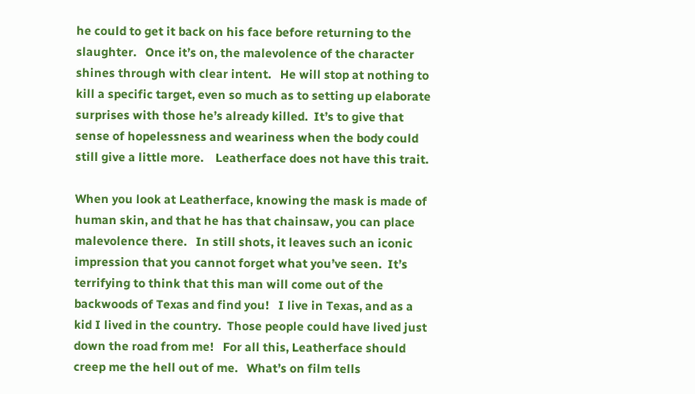he could to get it back on his face before returning to the slaughter.   Once it’s on, the malevolence of the character shines through with clear intent.   He will stop at nothing to kill a specific target, even so much as to setting up elaborate surprises with those he’s already killed.  It’s to give that sense of hopelessness and weariness when the body could still give a little more.    Leatherface does not have this trait.

When you look at Leatherface, knowing the mask is made of human skin, and that he has that chainsaw, you can place malevolence there.   In still shots, it leaves such an iconic impression that you cannot forget what you’ve seen.  It’s terrifying to think that this man will come out of the backwoods of Texas and find you!   I live in Texas, and as a kid I lived in the country.  Those people could have lived just down the road from me!   For all this, Leatherface should creep me the hell out of me.   What’s on film tells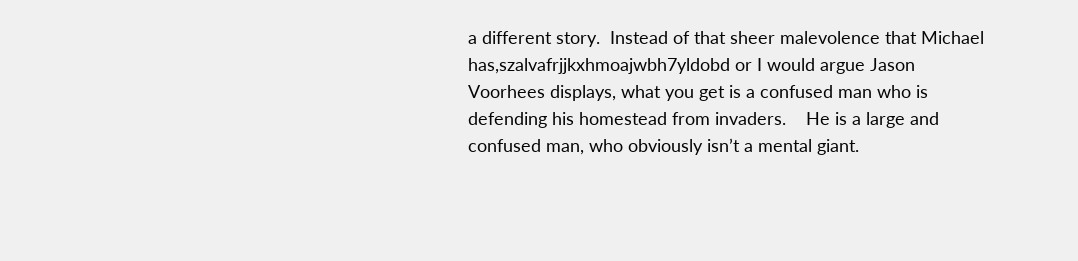a different story.  Instead of that sheer malevolence that Michael has,szalvafrjjkxhmoajwbh7yldobd or I would argue Jason Voorhees displays, what you get is a confused man who is defending his homestead from invaders.    He is a large and confused man, who obviously isn’t a mental giant.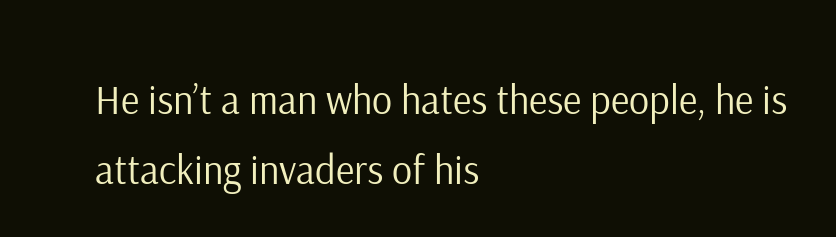He isn’t a man who hates these people, he is attacking invaders of his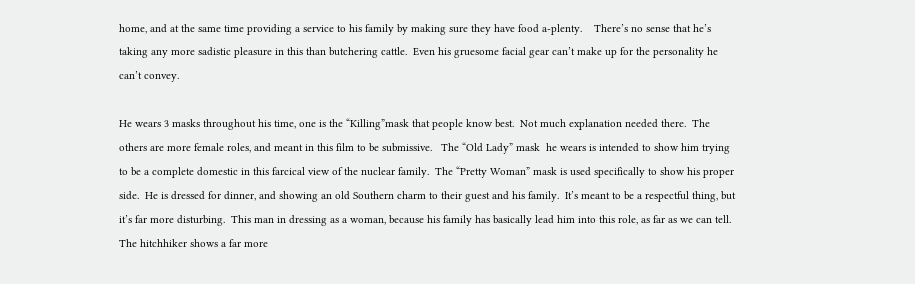home, and at the same time providing a service to his family by making sure they have food a-plenty.    There’s no sense that he’s taking any more sadistic pleasure in this than butchering cattle.  Even his gruesome facial gear can’t make up for the personality he can’t convey.

He wears 3 masks throughout his time, one is the “Killing”mask that people know best.  Not much explanation needed there.  The others are more female roles, and meant in this film to be submissive.   The “Old Lady” mask  he wears is intended to show him trying to be a complete domestic in this farcical view of the nuclear family.  The “Pretty Woman” mask is used specifically to show his proper side.  He is dressed for dinner, and showing an old Southern charm to their guest and his family.  It’s meant to be a respectful thing, but it’s far more disturbing.  This man in dressing as a woman, because his family has basically lead him into this role, as far as we can tell.  The hitchhiker shows a far more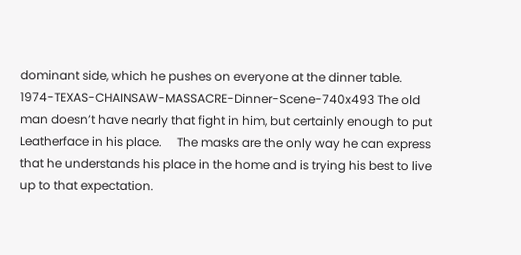dominant side, which he pushes on everyone at the dinner table.  1974-TEXAS-CHAINSAW-MASSACRE-Dinner-Scene-740x493 The old man doesn’t have nearly that fight in him, but certainly enough to put Leatherface in his place.     The masks are the only way he can express that he understands his place in the home and is trying his best to live up to that expectation.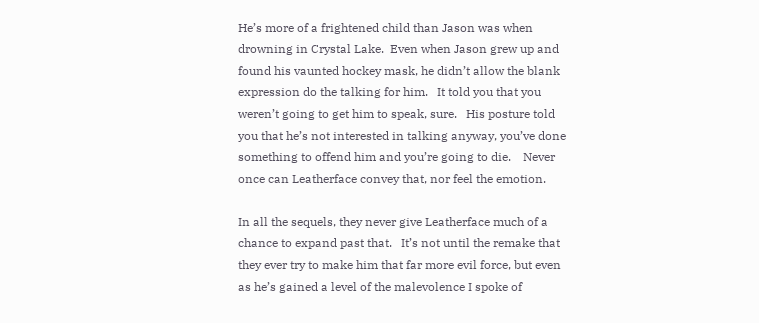He’s more of a frightened child than Jason was when drowning in Crystal Lake.  Even when Jason grew up and found his vaunted hockey mask, he didn’t allow the blank expression do the talking for him.   It told you that you weren’t going to get him to speak, sure.   His posture told you that he’s not interested in talking anyway, you’ve done something to offend him and you’re going to die.    Never once can Leatherface convey that, nor feel the emotion.

In all the sequels, they never give Leatherface much of a chance to expand past that.   It’s not until the remake that they ever try to make him that far more evil force, but even as he’s gained a level of the malevolence I spoke of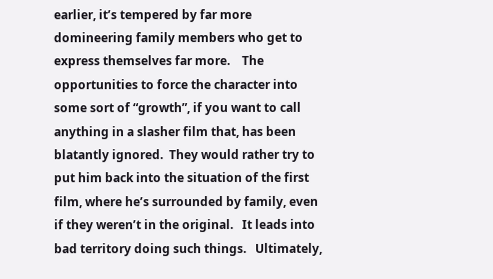earlier, it’s tempered by far more domineering family members who get to express themselves far more.    The opportunities to force the character into some sort of “growth”, if you want to call anything in a slasher film that, has been blatantly ignored.  They would rather try to put him back into the situation of the first film, where he’s surrounded by family, even if they weren’t in the original.   It leads into bad territory doing such things.   Ultimately,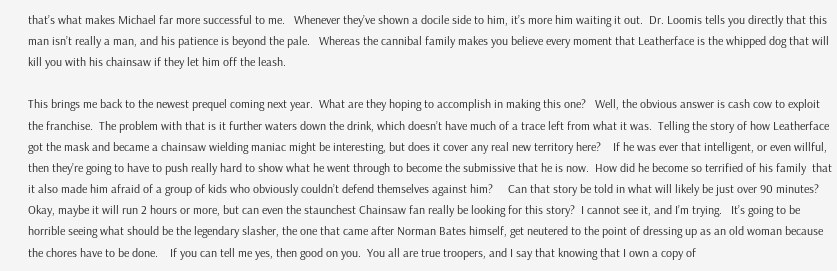that’s what makes Michael far more successful to me.   Whenever they’ve shown a docile side to him, it’s more him waiting it out.  Dr. Loomis tells you directly that this man isn’t really a man, and his patience is beyond the pale.   Whereas the cannibal family makes you believe every moment that Leatherface is the whipped dog that will kill you with his chainsaw if they let him off the leash.

This brings me back to the newest prequel coming next year.  What are they hoping to accomplish in making this one?   Well, the obvious answer is cash cow to exploit the franchise.  The problem with that is it further waters down the drink, which doesn’t have much of a trace left from what it was.  Telling the story of how Leatherface got the mask and became a chainsaw wielding maniac might be interesting, but does it cover any real new territory here?    If he was ever that intelligent, or even willful, then they’re going to have to push really hard to show what he went through to become the submissive that he is now.  How did he become so terrified of his family  that it also made him afraid of a group of kids who obviously couldn’t defend themselves against him?     Can that story be told in what will likely be just over 90 minutes?   Okay, maybe it will run 2 hours or more, but can even the staunchest Chainsaw fan really be looking for this story?  I cannot see it, and I’m trying.   It’s going to be horrible seeing what should be the legendary slasher, the one that came after Norman Bates himself, get neutered to the point of dressing up as an old woman because the chores have to be done.    If you can tell me yes, then good on you.  You all are true troopers, and I say that knowing that I own a copy of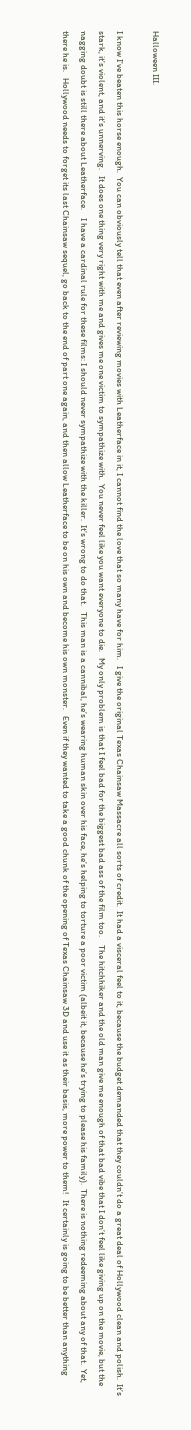Halloween III.

I know I’ve beaten this horse enough.  You can obviously tell that even after reviewing movies with Leatherface in it, I cannot find the love that so many have for him.   I give the original Texas Chainsaw Massacre all sorts of credit.  It had a visceral feel to it, because the budget demanded that they couldn’t do a great deal of Hollywood clean and polish.  It’s stark, it’s violent, and it’s unnerving.   It does one thing very right with me and gives me one victim to sympathize with.  You never feel like you want everyone to die.   My only problem is that I feel bad for the biggest bad ass of the film too.    The hitchhiker and the old man give me enough of that bad vibe that I don’t feel like giving up on the movie, but the nagging doubt is still there about Leatherface.    I have a cardinal rule for these films: I should never sympathize with the killer.  It’s wrong to do that.   This man is a cannibal, he’s wearing human skin over his face, he’s helping to torture a poor victim (albeit it, because he’s trying to please his family).  There is nothing redeeming about any of that.  Yet, there he is.   Hollywood needs to forget its last Chainsaw sequel, go back to the end of part one again, and then allow Leatherface to be on his own and become his own monster.   Even if they wanted to take a good chunk of the opening of Texas Chainsaw 3D and use it as their basis, more power to them!   It certainly is going to be better than anything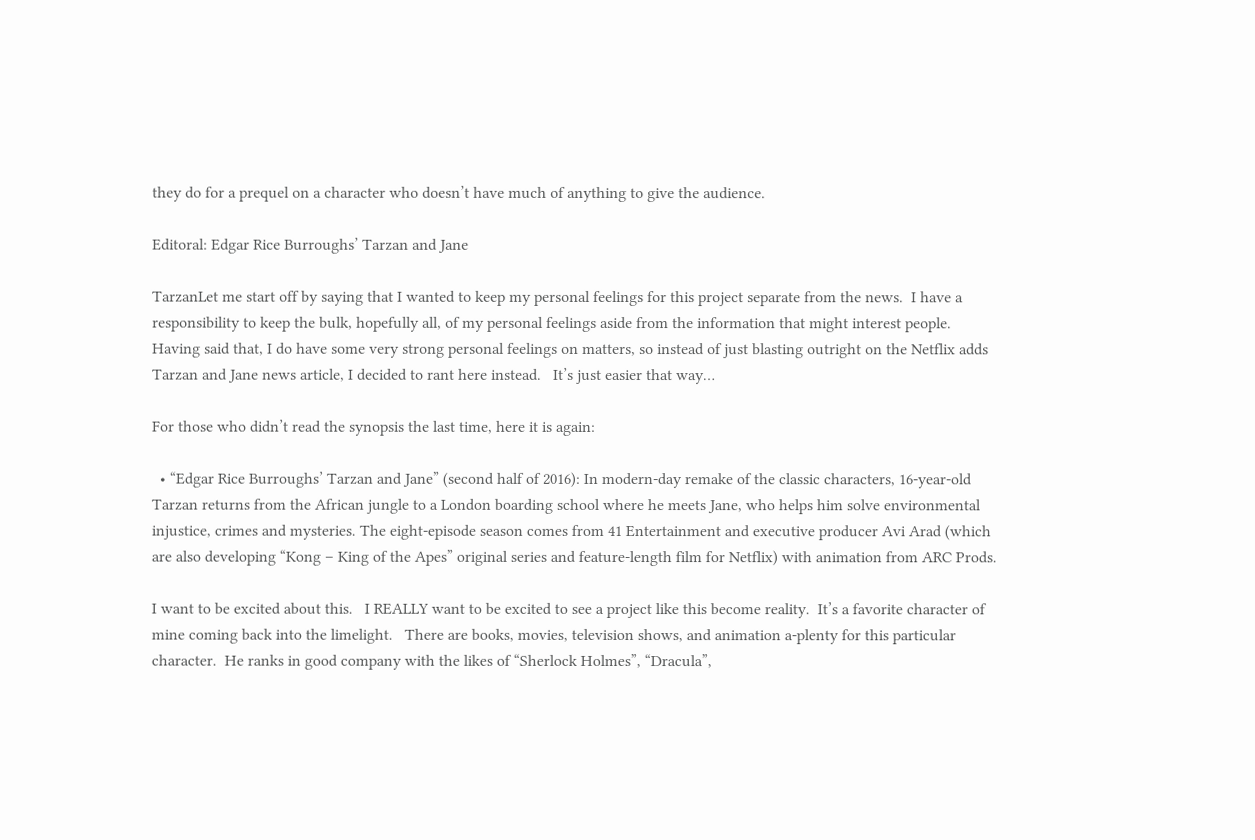they do for a prequel on a character who doesn’t have much of anything to give the audience.

Editoral: Edgar Rice Burroughs’ Tarzan and Jane

TarzanLet me start off by saying that I wanted to keep my personal feelings for this project separate from the news.  I have a responsibility to keep the bulk, hopefully all, of my personal feelings aside from the information that might interest people.  Having said that, I do have some very strong personal feelings on matters, so instead of just blasting outright on the Netflix adds Tarzan and Jane news article, I decided to rant here instead.   It’s just easier that way…

For those who didn’t read the synopsis the last time, here it is again:

  • “Edgar Rice Burroughs’ Tarzan and Jane” (second half of 2016): In modern-day remake of the classic characters, 16-year-old Tarzan returns from the African jungle to a London boarding school where he meets Jane, who helps him solve environmental injustice, crimes and mysteries. The eight-episode season comes from 41 Entertainment and executive producer Avi Arad (which are also developing “Kong – King of the Apes” original series and feature-length film for Netflix) with animation from ARC Prods.

I want to be excited about this.   I REALLY want to be excited to see a project like this become reality.  It’s a favorite character of mine coming back into the limelight.   There are books, movies, television shows, and animation a-plenty for this particular character.  He ranks in good company with the likes of “Sherlock Holmes”, “Dracula”,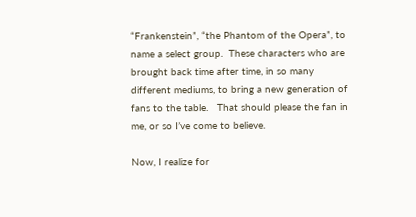“Frankenstein”, “the Phantom of the Opera”, to name a select group.  These characters who are brought back time after time, in so many different mediums, to bring a new generation of fans to the table.   That should please the fan in me, or so I’ve come to believe.

Now, I realize for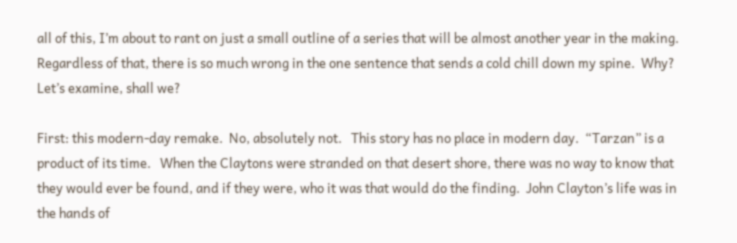all of this, I’m about to rant on just a small outline of a series that will be almost another year in the making.   Regardless of that, there is so much wrong in the one sentence that sends a cold chill down my spine.  Why?  Let’s examine, shall we?

First: this modern-day remake.  No, absolutely not.   This story has no place in modern day.  “Tarzan” is a product of its time.   When the Claytons were stranded on that desert shore, there was no way to know that they would ever be found, and if they were, who it was that would do the finding.  John Clayton’s life was in the hands of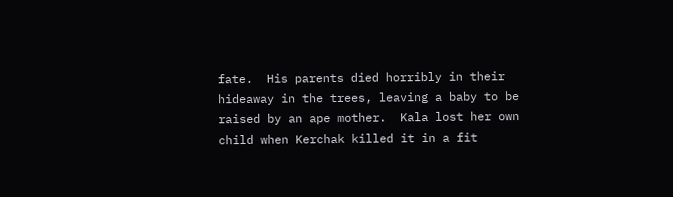fate.  His parents died horribly in their hideaway in the trees, leaving a baby to be raised by an ape mother.  Kala lost her own child when Kerchak killed it in a fit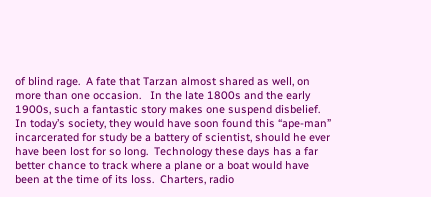of blind rage.  A fate that Tarzan almost shared as well, on more than one occasion.   In the late 1800s and the early 1900s, such a fantastic story makes one suspend disbelief.  In today’s society, they would have soon found this “ape-man” incarcerated for study be a battery of scientist, should he ever have been lost for so long.  Technology these days has a far better chance to track where a plane or a boat would have been at the time of its loss.  Charters, radio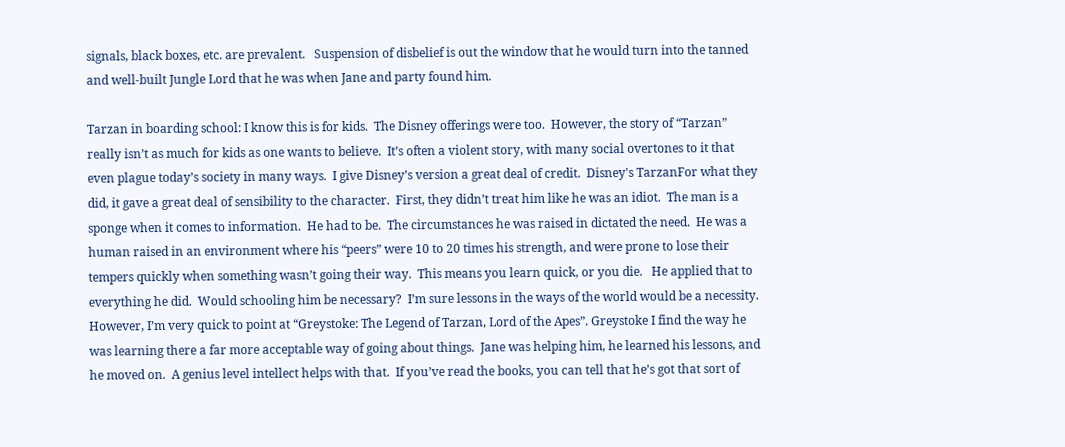signals, black boxes, etc. are prevalent.   Suspension of disbelief is out the window that he would turn into the tanned and well-built Jungle Lord that he was when Jane and party found him.

Tarzan in boarding school: I know this is for kids.  The Disney offerings were too.  However, the story of “Tarzan” really isn’t as much for kids as one wants to believe.  It’s often a violent story, with many social overtones to it that even plague today’s society in many ways.  I give Disney’s version a great deal of credit.  Disney's TarzanFor what they did, it gave a great deal of sensibility to the character.  First, they didn’t treat him like he was an idiot.  The man is a sponge when it comes to information.  He had to be.  The circumstances he was raised in dictated the need.  He was a human raised in an environment where his “peers” were 10 to 20 times his strength, and were prone to lose their tempers quickly when something wasn’t going their way.  This means you learn quick, or you die.   He applied that to everything he did.  Would schooling him be necessary?  I’m sure lessons in the ways of the world would be a necessity.  However, I’m very quick to point at “Greystoke: The Legend of Tarzan, Lord of the Apes”. Greystoke I find the way he was learning there a far more acceptable way of going about things.  Jane was helping him, he learned his lessons, and he moved on.  A genius level intellect helps with that.  If you’ve read the books, you can tell that he’s got that sort of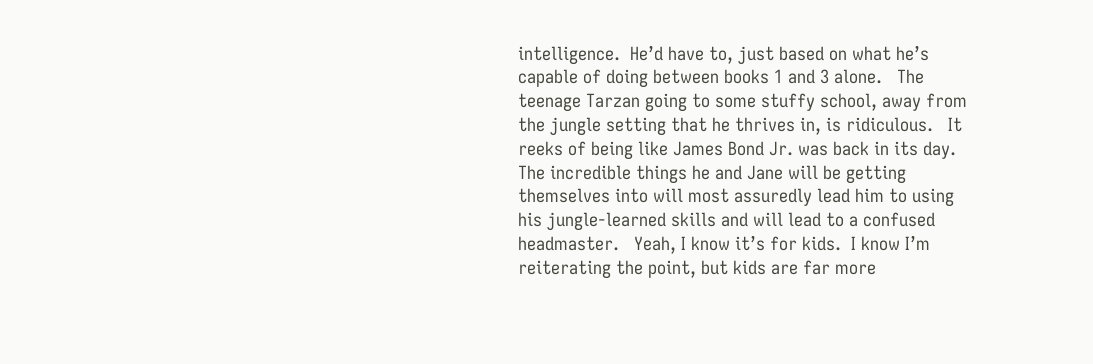intelligence.  He’d have to, just based on what he’s capable of doing between books 1 and 3 alone.   The teenage Tarzan going to some stuffy school, away from the jungle setting that he thrives in, is ridiculous.   It reeks of being like James Bond Jr. was back in its day.  The incredible things he and Jane will be getting themselves into will most assuredly lead him to using his jungle-learned skills and will lead to a confused headmaster.   Yeah, I know it’s for kids.  I know I’m reiterating the point, but kids are far more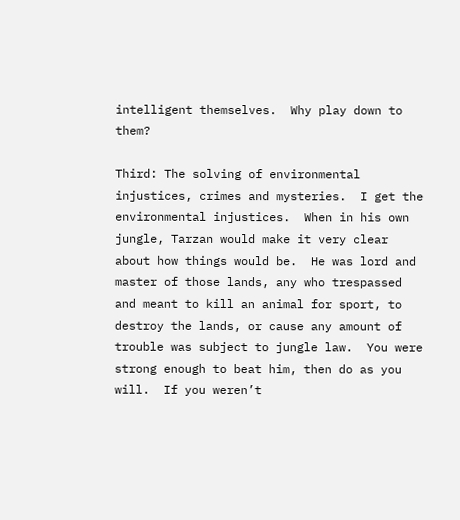intelligent themselves.  Why play down to them?

Third: The solving of environmental injustices, crimes and mysteries.  I get the environmental injustices.  When in his own jungle, Tarzan would make it very clear about how things would be.  He was lord and master of those lands, any who trespassed and meant to kill an animal for sport, to destroy the lands, or cause any amount of trouble was subject to jungle law.  You were strong enough to beat him, then do as you will.  If you weren’t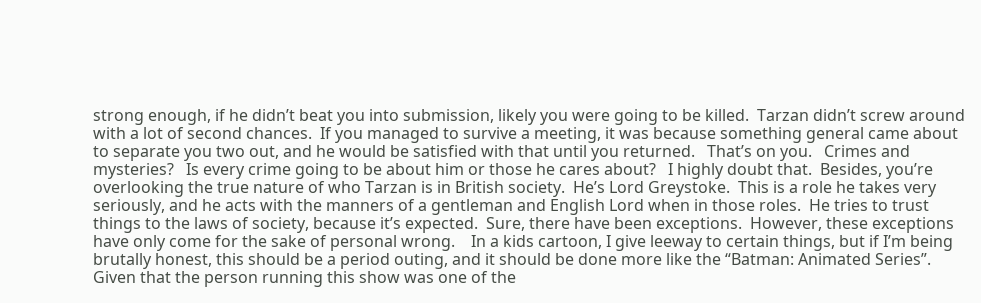strong enough, if he didn’t beat you into submission, likely you were going to be killed.  Tarzan didn’t screw around with a lot of second chances.  If you managed to survive a meeting, it was because something general came about to separate you two out, and he would be satisfied with that until you returned.   That’s on you.   Crimes and mysteries?   Is every crime going to be about him or those he cares about?   I highly doubt that.  Besides, you’re overlooking the true nature of who Tarzan is in British society.  He’s Lord Greystoke.  This is a role he takes very seriously, and he acts with the manners of a gentleman and English Lord when in those roles.  He tries to trust things to the laws of society, because it’s expected.  Sure, there have been exceptions.  However, these exceptions have only come for the sake of personal wrong.    In a kids cartoon, I give leeway to certain things, but if I’m being brutally honest, this should be a period outing, and it should be done more like the “Batman: Animated Series”.   Given that the person running this show was one of the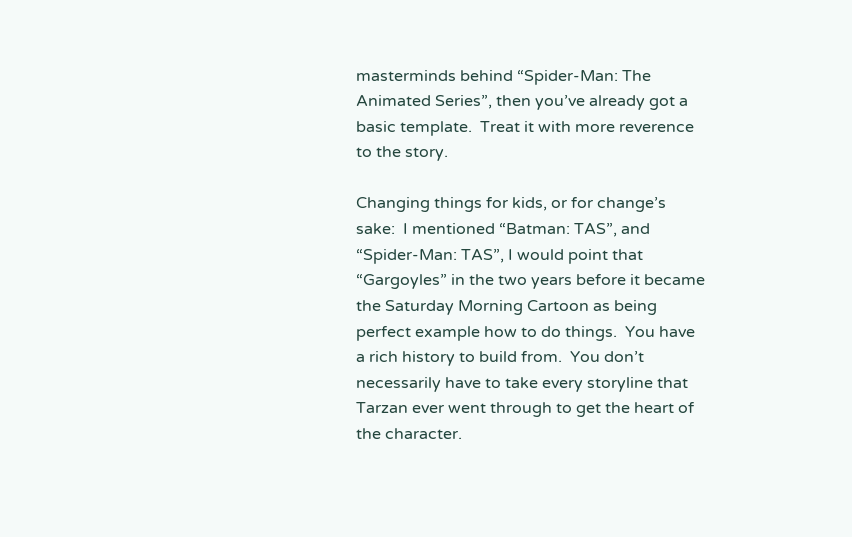masterminds behind “Spider-Man: The Animated Series”, then you’ve already got a basic template.  Treat it with more reverence to the story.

Changing things for kids, or for change’s sake:  I mentioned “Batman: TAS”, and “Spider-Man: TAS”, I would point that “Gargoyles” in the two years before it became the Saturday Morning Cartoon as being perfect example how to do things.  You have a rich history to build from.  You don’t necessarily have to take every storyline that Tarzan ever went through to get the heart of the character.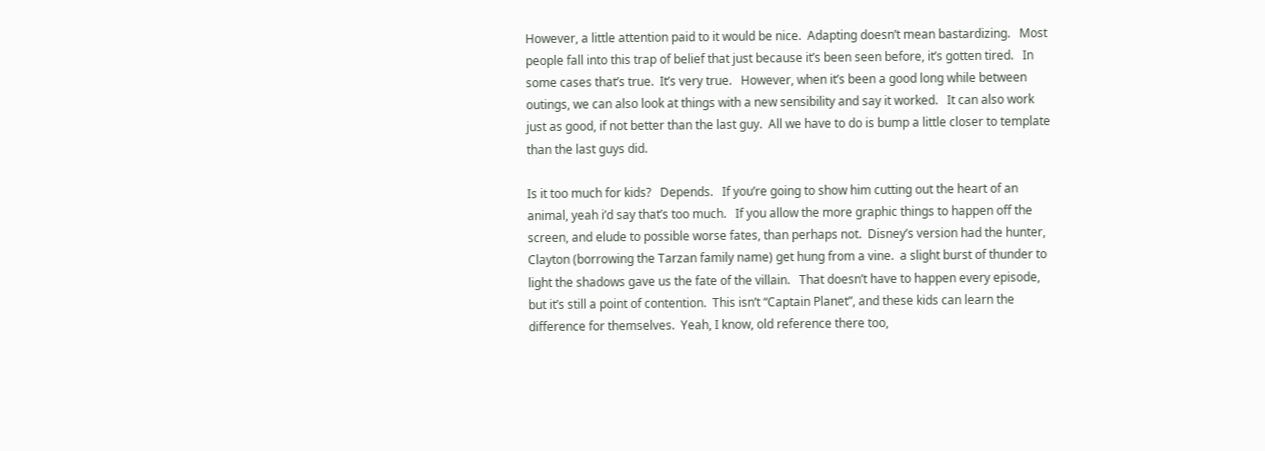However, a little attention paid to it would be nice.  Adapting doesn’t mean bastardizing.   Most people fall into this trap of belief that just because it’s been seen before, it’s gotten tired.   In some cases that’s true.  It’s very true.   However, when it’s been a good long while between outings, we can also look at things with a new sensibility and say it worked.   It can also work just as good, if not better than the last guy.  All we have to do is bump a little closer to template than the last guys did.

Is it too much for kids?   Depends.   If you’re going to show him cutting out the heart of an animal, yeah i’d say that’s too much.   If you allow the more graphic things to happen off the screen, and elude to possible worse fates, than perhaps not.  Disney’s version had the hunter, Clayton (borrowing the Tarzan family name) get hung from a vine.  a slight burst of thunder to light the shadows gave us the fate of the villain.   That doesn’t have to happen every episode, but it’s still a point of contention.  This isn’t “Captain Planet”, and these kids can learn the difference for themselves.  Yeah, I know, old reference there too,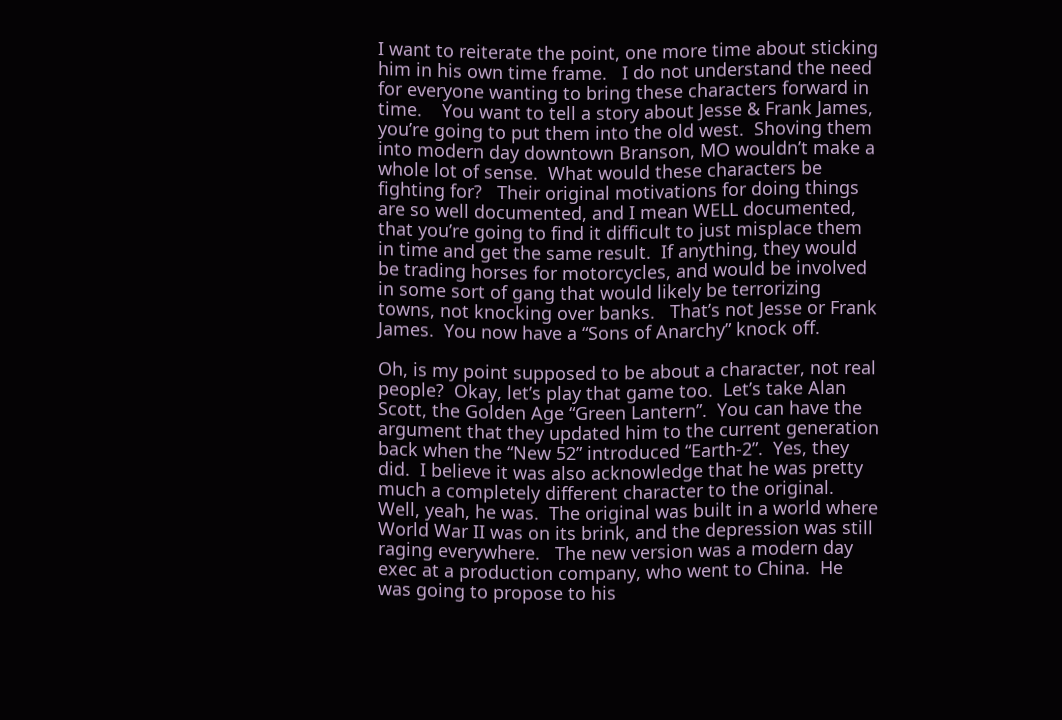I want to reiterate the point, one more time about sticking him in his own time frame.   I do not understand the need for everyone wanting to bring these characters forward in time.    You want to tell a story about Jesse & Frank James, you’re going to put them into the old west.  Shoving them into modern day downtown Branson, MO wouldn’t make a whole lot of sense.  What would these characters be fighting for?   Their original motivations for doing things are so well documented, and I mean WELL documented, that you’re going to find it difficult to just misplace them in time and get the same result.  If anything, they would be trading horses for motorcycles, and would be involved in some sort of gang that would likely be terrorizing towns, not knocking over banks.   That’s not Jesse or Frank James.  You now have a “Sons of Anarchy” knock off.

Oh, is my point supposed to be about a character, not real people?  Okay, let’s play that game too.  Let’s take Alan Scott, the Golden Age “Green Lantern”.  You can have the argument that they updated him to the current generation back when the “New 52” introduced “Earth-2”.  Yes, they did.  I believe it was also acknowledge that he was pretty much a completely different character to the original.  Well, yeah, he was.  The original was built in a world where World War II was on its brink, and the depression was still raging everywhere.   The new version was a modern day exec at a production company, who went to China.  He was going to propose to his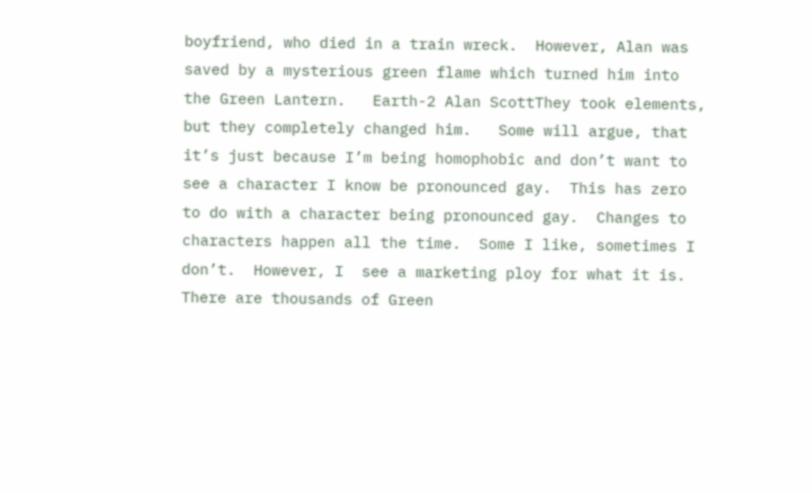boyfriend, who died in a train wreck.  However, Alan was saved by a mysterious green flame which turned him into the Green Lantern.   Earth-2 Alan ScottThey took elements, but they completely changed him.   Some will argue, that it’s just because I’m being homophobic and don’t want to see a character I know be pronounced gay.  This has zero to do with a character being pronounced gay.  Changes to characters happen all the time.  Some I like, sometimes I don’t.  However, I  see a marketing ploy for what it is.  There are thousands of Green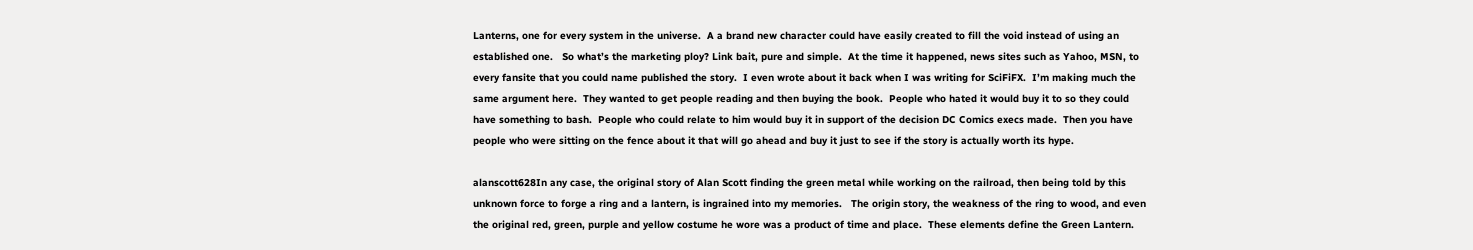Lanterns, one for every system in the universe.  A a brand new character could have easily created to fill the void instead of using an established one.   So what’s the marketing ploy? Link bait, pure and simple.  At the time it happened, news sites such as Yahoo, MSN, to every fansite that you could name published the story.  I even wrote about it back when I was writing for SciFiFX.  I’m making much the same argument here.  They wanted to get people reading and then buying the book.  People who hated it would buy it to so they could have something to bash.  People who could relate to him would buy it in support of the decision DC Comics execs made.  Then you have people who were sitting on the fence about it that will go ahead and buy it just to see if the story is actually worth its hype.

alanscott628In any case, the original story of Alan Scott finding the green metal while working on the railroad, then being told by this unknown force to forge a ring and a lantern, is ingrained into my memories.   The origin story, the weakness of the ring to wood, and even the original red, green, purple and yellow costume he wore was a product of time and place.  These elements define the Green Lantern.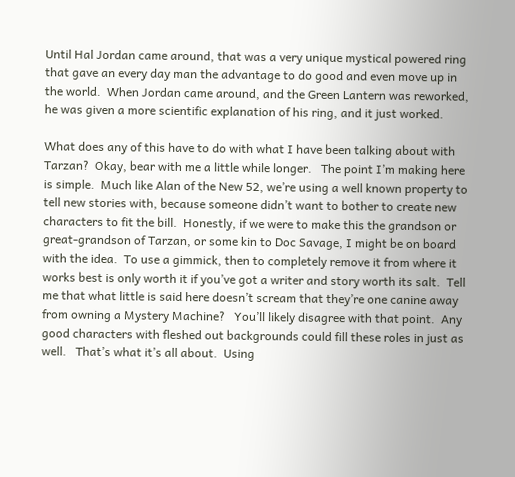Until Hal Jordan came around, that was a very unique mystical powered ring that gave an every day man the advantage to do good and even move up in the world.  When Jordan came around, and the Green Lantern was reworked, he was given a more scientific explanation of his ring, and it just worked.

What does any of this have to do with what I have been talking about with Tarzan?  Okay, bear with me a little while longer.   The point I’m making here is simple.  Much like Alan of the New 52, we’re using a well known property to tell new stories with, because someone didn’t want to bother to create new characters to fit the bill.  Honestly, if we were to make this the grandson or great-grandson of Tarzan, or some kin to Doc Savage, I might be on board with the idea.  To use a gimmick, then to completely remove it from where it works best is only worth it if you’ve got a writer and story worth its salt.  Tell me that what little is said here doesn’t scream that they’re one canine away from owning a Mystery Machine?   You’ll likely disagree with that point.  Any good characters with fleshed out backgrounds could fill these roles in just as well.   That’s what it’s all about.  Using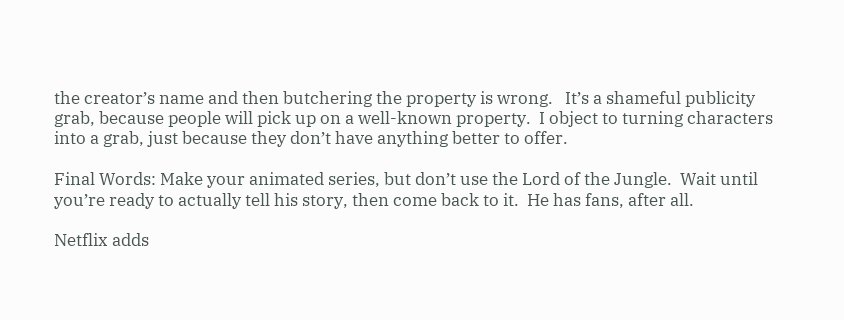the creator’s name and then butchering the property is wrong.   It’s a shameful publicity grab, because people will pick up on a well-known property.  I object to turning characters into a grab, just because they don’t have anything better to offer.

Final Words: Make your animated series, but don’t use the Lord of the Jungle.  Wait until you’re ready to actually tell his story, then come back to it.  He has fans, after all.

Netflix adds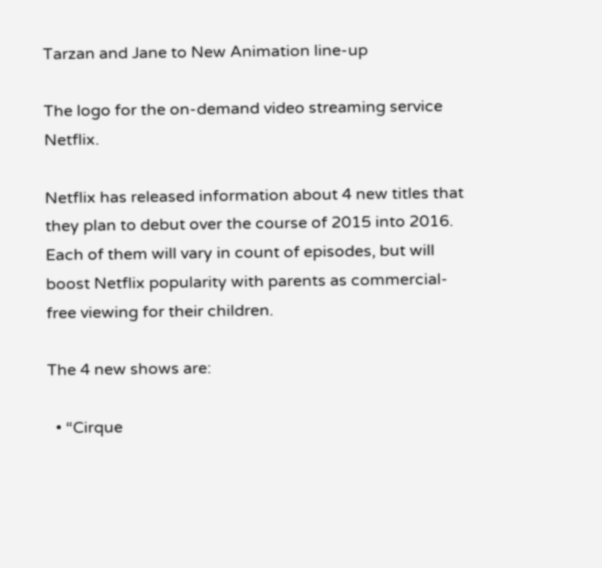Tarzan and Jane to New Animation line-up

The logo for the on-demand video streaming service Netflix.

Netflix has released information about 4 new titles that they plan to debut over the course of 2015 into 2016.  Each of them will vary in count of episodes, but will boost Netflix popularity with parents as commercial-free viewing for their children.

The 4 new shows are:

  • “Cirque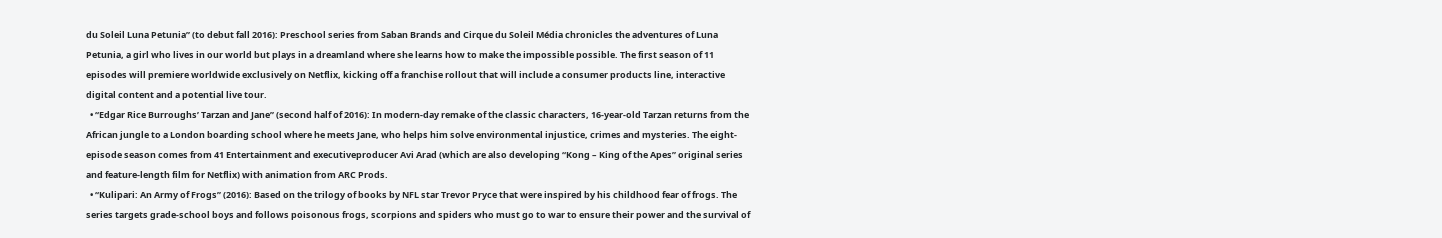du Soleil Luna Petunia” (to debut fall 2016): Preschool series from Saban Brands and Cirque du Soleil Média chronicles the adventures of Luna Petunia, a girl who lives in our world but plays in a dreamland where she learns how to make the impossible possible. The first season of 11 episodes will premiere worldwide exclusively on Netflix, kicking off a franchise rollout that will include a consumer products line, interactive digital content and a potential live tour.
  • “Edgar Rice Burroughs’ Tarzan and Jane” (second half of 2016): In modern-day remake of the classic characters, 16-year-old Tarzan returns from the African jungle to a London boarding school where he meets Jane, who helps him solve environmental injustice, crimes and mysteries. The eight-episode season comes from 41 Entertainment and executiveproducer Avi Arad (which are also developing “Kong – King of the Apes” original series and feature-length film for Netflix) with animation from ARC Prods.
  • “Kulipari: An Army of Frogs” (2016): Based on the trilogy of books by NFL star Trevor Pryce that were inspired by his childhood fear of frogs. The series targets grade-school boys and follows poisonous frogs, scorpions and spiders who must go to war to ensure their power and the survival of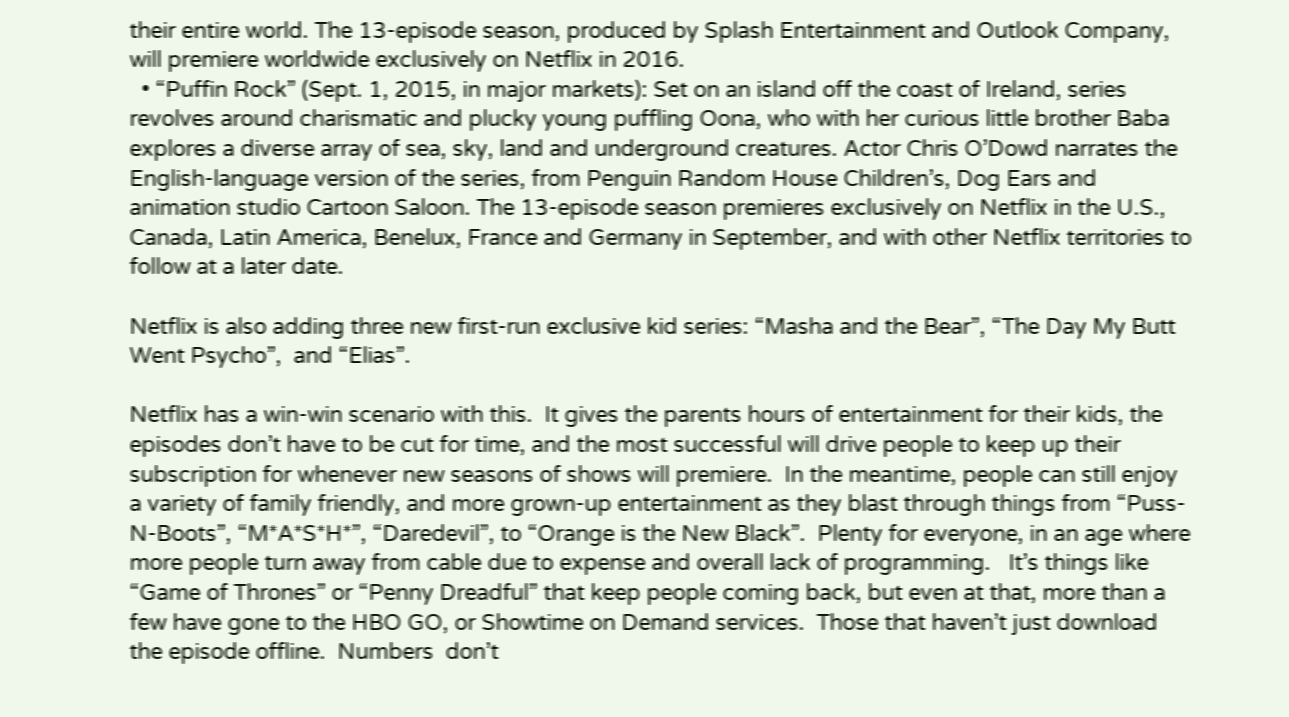their entire world. The 13-episode season, produced by Splash Entertainment and Outlook Company, will premiere worldwide exclusively on Netflix in 2016.
  • “Puffin Rock” (Sept. 1, 2015, in major markets): Set on an island off the coast of Ireland, series revolves around charismatic and plucky young puffling Oona, who with her curious little brother Baba explores a diverse array of sea, sky, land and underground creatures. Actor Chris O’Dowd narrates the English-language version of the series, from Penguin Random House Children’s, Dog Ears and animation studio Cartoon Saloon. The 13-episode season premieres exclusively on Netflix in the U.S., Canada, Latin America, Benelux, France and Germany in September, and with other Netflix territories to follow at a later date.

Netflix is also adding three new first-run exclusive kid series: “Masha and the Bear”, “The Day My Butt Went Psycho”,  and “Elias”.

Netflix has a win-win scenario with this.  It gives the parents hours of entertainment for their kids, the episodes don’t have to be cut for time, and the most successful will drive people to keep up their subscription for whenever new seasons of shows will premiere.  In the meantime, people can still enjoy a variety of family friendly, and more grown-up entertainment as they blast through things from “Puss-N-Boots”, “M*A*S*H*”, “Daredevil”, to “Orange is the New Black”.  Plenty for everyone, in an age where more people turn away from cable due to expense and overall lack of programming.   It’s things like “Game of Thrones” or “Penny Dreadful” that keep people coming back, but even at that, more than a few have gone to the HBO GO, or Showtime on Demand services.  Those that haven’t just download the episode offline.  Numbers  don’t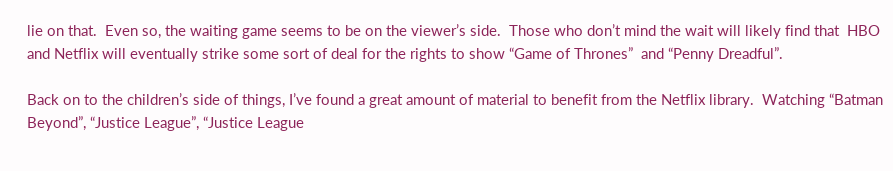lie on that.  Even so, the waiting game seems to be on the viewer’s side.  Those who don’t mind the wait will likely find that  HBO and Netflix will eventually strike some sort of deal for the rights to show “Game of Thrones”  and “Penny Dreadful”.

Back on to the children’s side of things, I’ve found a great amount of material to benefit from the Netflix library.  Watching “Batman Beyond”, “Justice League”, “Justice League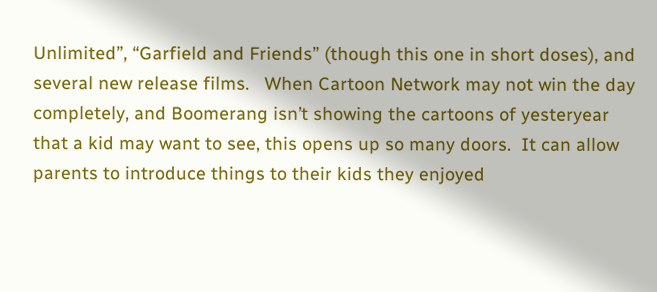Unlimited”, “Garfield and Friends” (though this one in short doses), and several new release films.   When Cartoon Network may not win the day completely, and Boomerang isn’t showing the cartoons of yesteryear that a kid may want to see, this opens up so many doors.  It can allow parents to introduce things to their kids they enjoyed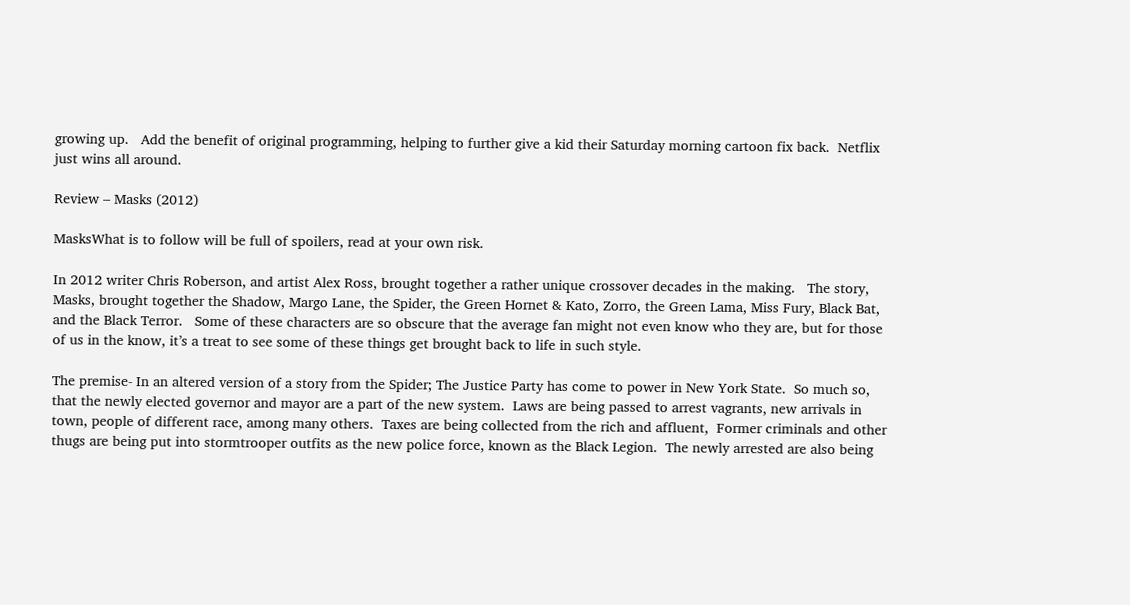growing up.   Add the benefit of original programming, helping to further give a kid their Saturday morning cartoon fix back.  Netflix just wins all around.

Review – Masks (2012)

MasksWhat is to follow will be full of spoilers, read at your own risk.

In 2012 writer Chris Roberson, and artist Alex Ross, brought together a rather unique crossover decades in the making.   The story, Masks, brought together the Shadow, Margo Lane, the Spider, the Green Hornet & Kato, Zorro, the Green Lama, Miss Fury, Black Bat,  and the Black Terror.   Some of these characters are so obscure that the average fan might not even know who they are, but for those of us in the know, it’s a treat to see some of these things get brought back to life in such style.

The premise- In an altered version of a story from the Spider; The Justice Party has come to power in New York State.  So much so, that the newly elected governor and mayor are a part of the new system.  Laws are being passed to arrest vagrants, new arrivals in town, people of different race, among many others.  Taxes are being collected from the rich and affluent,  Former criminals and other thugs are being put into stormtrooper outfits as the new police force, known as the Black Legion.  The newly arrested are also being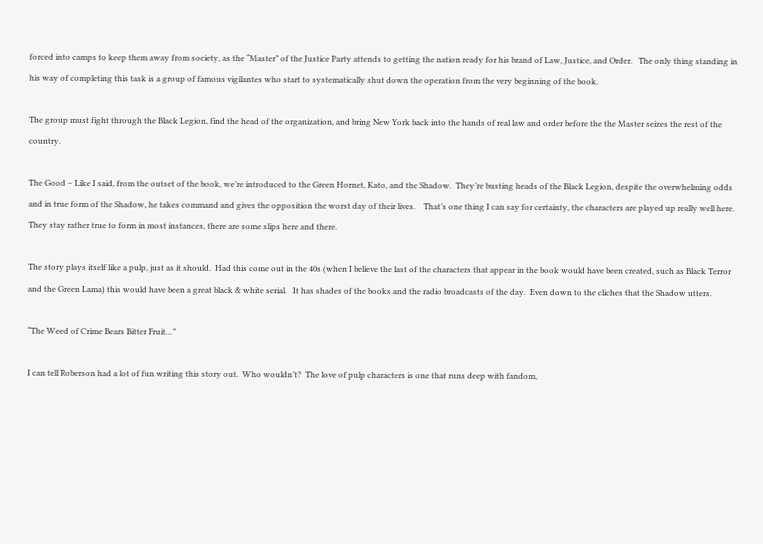forced into camps to keep them away from society, as the “Master” of the Justice Party attends to getting the nation ready for his brand of Law, Justice, and Order.   The only thing standing in his way of completing this task is a group of famous vigilantes who start to systematically shut down the operation from the very beginning of the book.

The group must fight through the Black Legion, find the head of the organization, and bring New York back into the hands of real law and order before the the Master seizes the rest of the country.

The Good – Like I said, from the outset of the book, we’re introduced to the Green Hornet, Kato, and the Shadow.  They’re busting heads of the Black Legion, despite the overwhelming odds and in true form of the Shadow, he takes command and gives the opposition the worst day of their lives.    That’s one thing I can say for certainty, the characters are played up really well here.  They stay rather true to form in most instances, there are some slips here and there.

The story plays itself like a pulp, just as it should.  Had this come out in the 40s (when I believe the last of the characters that appear in the book would have been created, such as Black Terror and the Green Lama) this would have been a great black & white serial.   It has shades of the books and the radio broadcasts of the day.  Even down to the cliches that the Shadow utters.

“The Weed of Crime Bears Bitter Fruit…”

I can tell Roberson had a lot of fun writing this story out.  Who wouldn’t?  The love of pulp characters is one that runs deep with fandom,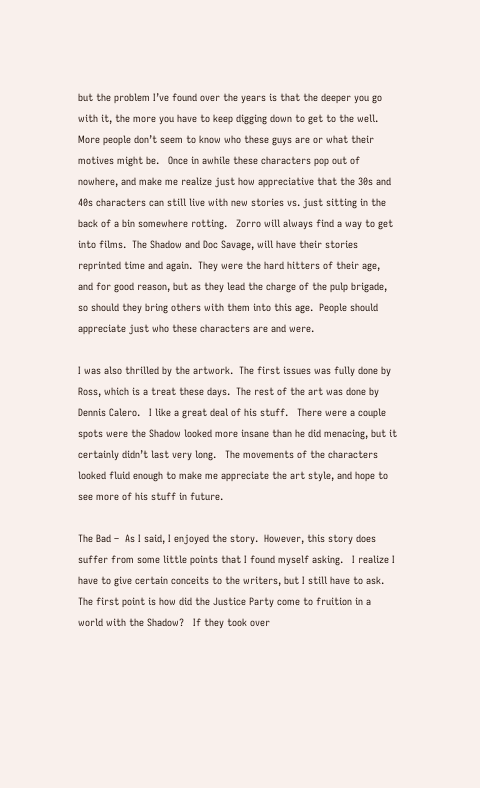but the problem I’ve found over the years is that the deeper you go with it, the more you have to keep digging down to get to the well.  More people don’t seem to know who these guys are or what their motives might be.   Once in awhile these characters pop out of nowhere, and make me realize just how appreciative that the 30s and 40s characters can still live with new stories vs. just sitting in the back of a bin somewhere rotting.   Zorro will always find a way to get into films.  The Shadow and Doc Savage, will have their stories reprinted time and again.  They were the hard hitters of their age, and for good reason, but as they lead the charge of the pulp brigade, so should they bring others with them into this age.  People should appreciate just who these characters are and were.

I was also thrilled by the artwork.  The first issues was fully done by Ross, which is a treat these days.  The rest of the art was done by Dennis Calero.   I like a great deal of his stuff.   There were a couple spots were the Shadow looked more insane than he did menacing, but it certainly didn’t last very long.   The movements of the characters looked fluid enough to make me appreciate the art style, and hope to see more of his stuff in future.

The Bad –  As I said, I enjoyed the story.  However, this story does suffer from some little points that I found myself asking.   I realize I have to give certain conceits to the writers, but I still have to ask.   The first point is how did the Justice Party come to fruition in a world with the Shadow?   If they took over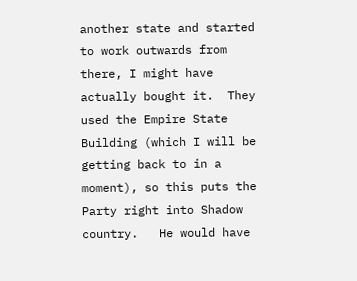another state and started to work outwards from there, I might have actually bought it.  They used the Empire State Building (which I will be getting back to in a moment), so this puts the Party right into Shadow country.   He would have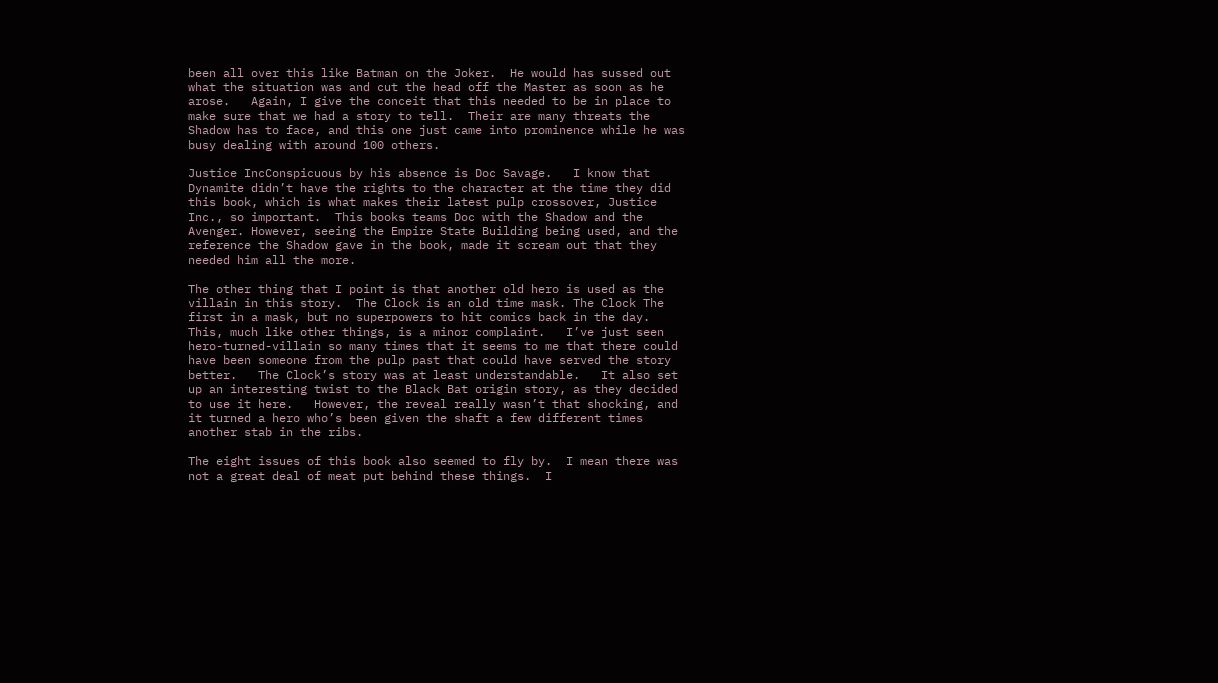been all over this like Batman on the Joker.  He would has sussed out what the situation was and cut the head off the Master as soon as he arose.   Again, I give the conceit that this needed to be in place to make sure that we had a story to tell.  Their are many threats the Shadow has to face, and this one just came into prominence while he was busy dealing with around 100 others.

Justice IncConspicuous by his absence is Doc Savage.   I know that Dynamite didn’t have the rights to the character at the time they did this book, which is what makes their latest pulp crossover, Justice Inc., so important.  This books teams Doc with the Shadow and the Avenger. However, seeing the Empire State Building being used, and the reference the Shadow gave in the book, made it scream out that they needed him all the more.

The other thing that I point is that another old hero is used as the villain in this story.  The Clock is an old time mask. The Clock The first in a mask, but no superpowers to hit comics back in the day.  This, much like other things, is a minor complaint.   I’ve just seen hero-turned-villain so many times that it seems to me that there could have been someone from the pulp past that could have served the story better.   The Clock’s story was at least understandable.   It also set up an interesting twist to the Black Bat origin story, as they decided to use it here.   However, the reveal really wasn’t that shocking, and it turned a hero who’s been given the shaft a few different times another stab in the ribs.

The eight issues of this book also seemed to fly by.  I mean there was not a great deal of meat put behind these things.  I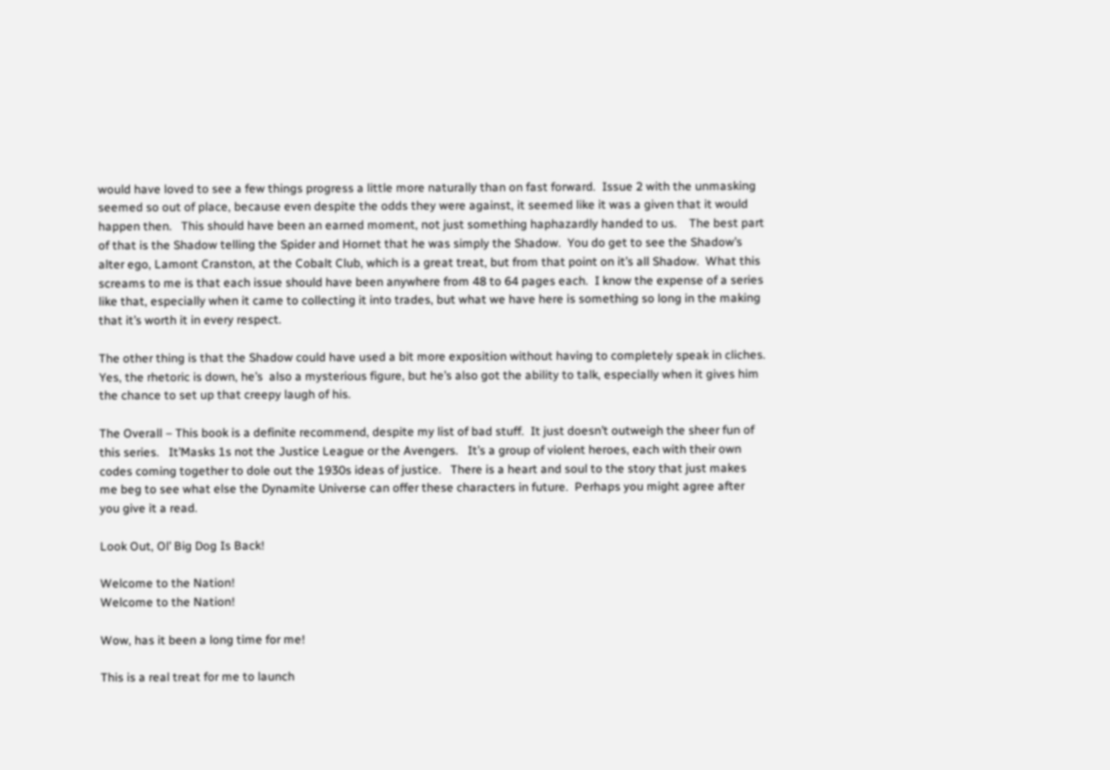would have loved to see a few things progress a little more naturally than on fast forward.  Issue 2 with the unmasking seemed so out of place, because even despite the odds they were against, it seemed like it was a given that it would happen then.   This should have been an earned moment, not just something haphazardly handed to us.    The best part of that is the Shadow telling the Spider and Hornet that he was simply the Shadow.  You do get to see the Shadow’s alter ego, Lamont Cranston, at the Cobalt Club, which is a great treat, but from that point on it’s all Shadow.  What this screams to me is that each issue should have been anywhere from 48 to 64 pages each.  I know the expense of a series like that, especially when it came to collecting it into trades, but what we have here is something so long in the making that it’s worth it in every respect.

The other thing is that the Shadow could have used a bit more exposition without having to completely speak in cliches.  Yes, the rhetoric is down, he’s  also a mysterious figure, but he’s also got the ability to talk, especially when it gives him the chance to set up that creepy laugh of his.

The Overall – This book is a definite recommend, despite my list of bad stuff.  It just doesn’t outweigh the sheer fun of this series.   It’Masks 1s not the Justice League or the Avengers.   It’s a group of violent heroes, each with their own codes coming together to dole out the 1930s ideas of justice.   There is a heart and soul to the story that just makes me beg to see what else the Dynamite Universe can offer these characters in future.  Perhaps you might agree after you give it a read.

Look Out, Ol’ Big Dog Is Back!

Welcome to the Nation!
Welcome to the Nation!

Wow, has it been a long time for me!

This is a real treat for me to launch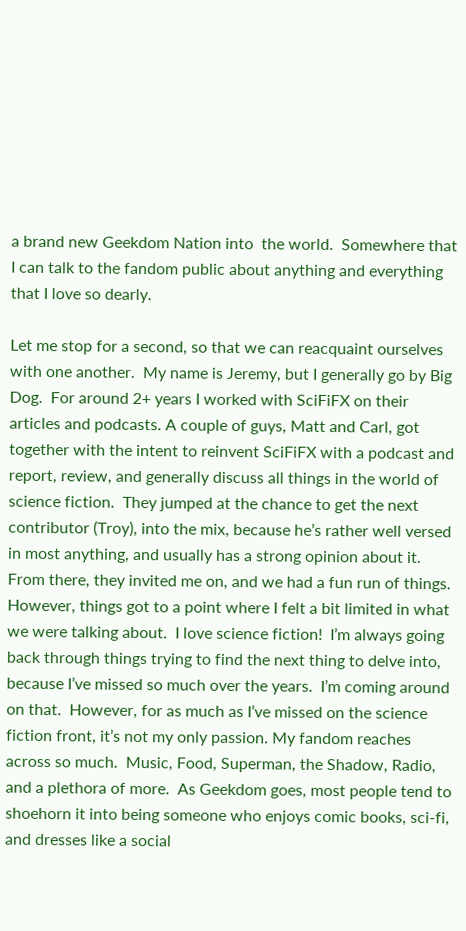a brand new Geekdom Nation into  the world.  Somewhere that I can talk to the fandom public about anything and everything that I love so dearly.

Let me stop for a second, so that we can reacquaint ourselves with one another.  My name is Jeremy, but I generally go by Big Dog.  For around 2+ years I worked with SciFiFX on their articles and podcasts. A couple of guys, Matt and Carl, got together with the intent to reinvent SciFiFX with a podcast and report, review, and generally discuss all things in the world of science fiction.  They jumped at the chance to get the next contributor (Troy), into the mix, because he’s rather well versed in most anything, and usually has a strong opinion about it.  From there, they invited me on, and we had a fun run of things.   However, things got to a point where I felt a bit limited in what we were talking about.  I love science fiction!  I’m always going back through things trying to find the next thing to delve into, because I’ve missed so much over the years.  I’m coming around on that.  However, for as much as I’ve missed on the science fiction front, it’s not my only passion. My fandom reaches across so much.  Music, Food, Superman, the Shadow, Radio, and a plethora of more.  As Geekdom goes, most people tend to shoehorn it into being someone who enjoys comic books, sci-fi, and dresses like a social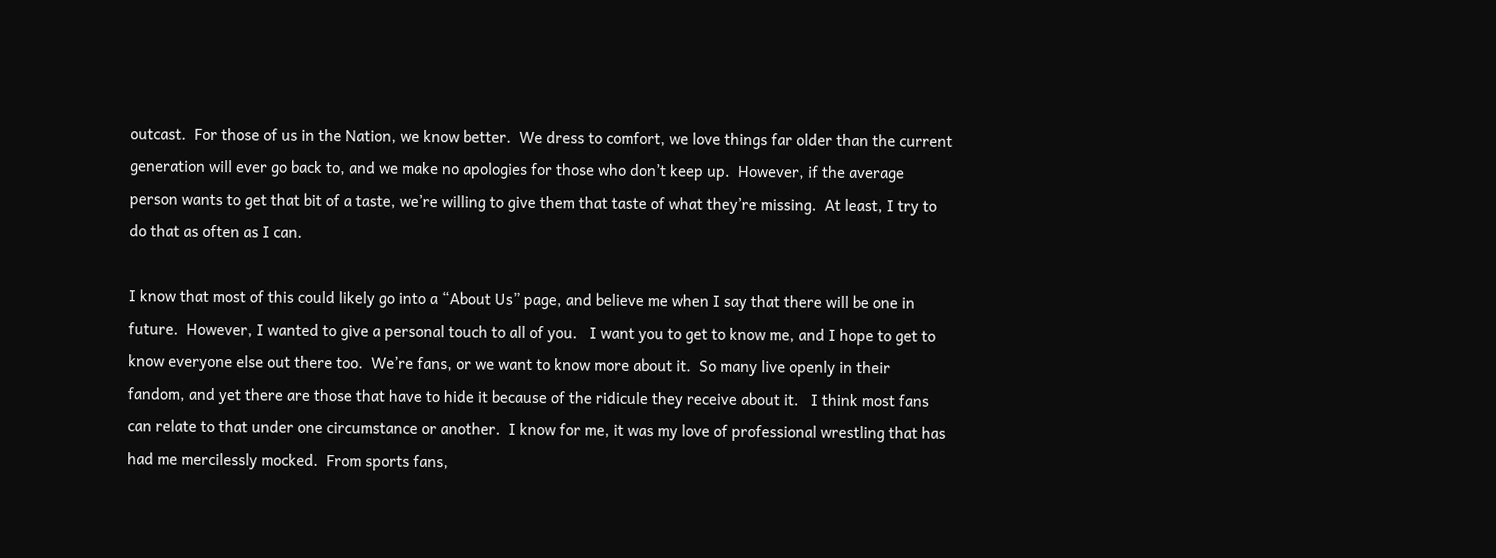outcast.  For those of us in the Nation, we know better.  We dress to comfort, we love things far older than the current generation will ever go back to, and we make no apologies for those who don’t keep up.  However, if the average person wants to get that bit of a taste, we’re willing to give them that taste of what they’re missing.  At least, I try to do that as often as I can.

I know that most of this could likely go into a “About Us” page, and believe me when I say that there will be one in future.  However, I wanted to give a personal touch to all of you.   I want you to get to know me, and I hope to get to know everyone else out there too.  We’re fans, or we want to know more about it.  So many live openly in their fandom, and yet there are those that have to hide it because of the ridicule they receive about it.   I think most fans can relate to that under one circumstance or another.  I know for me, it was my love of professional wrestling that has had me mercilessly mocked.  From sports fans,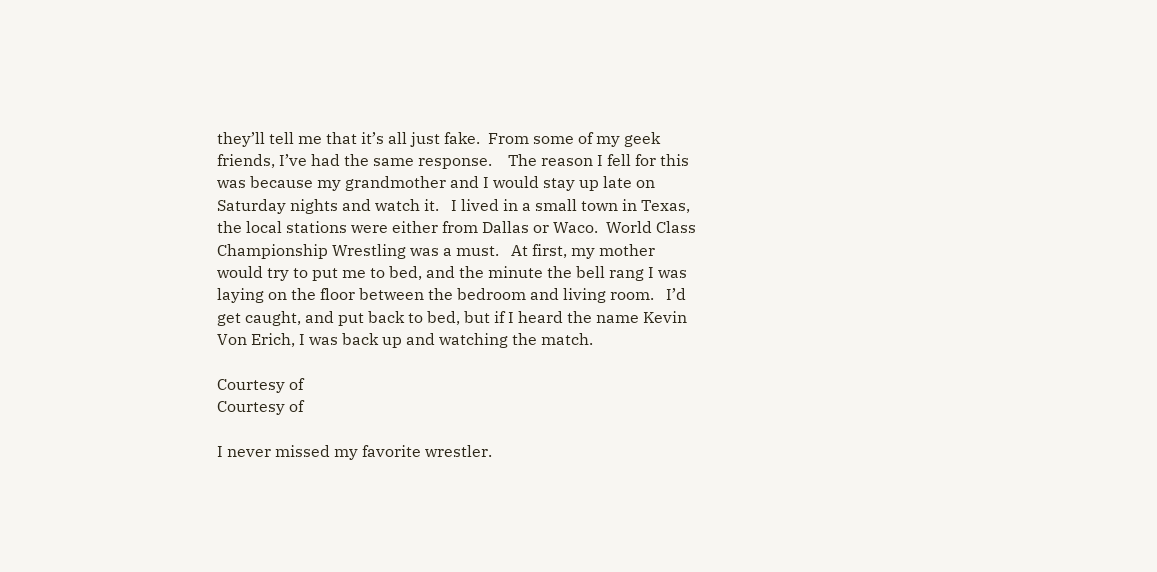they’ll tell me that it’s all just fake.  From some of my geek friends, I’ve had the same response.    The reason I fell for this was because my grandmother and I would stay up late on Saturday nights and watch it.   I lived in a small town in Texas, the local stations were either from Dallas or Waco.  World Class Championship Wrestling was a must.   At first, my mother would try to put me to bed, and the minute the bell rang I was laying on the floor between the bedroom and living room.   I’d get caught, and put back to bed, but if I heard the name Kevin Von Erich, I was back up and watching the match.

Courtesy of
Courtesy of

I never missed my favorite wrestler.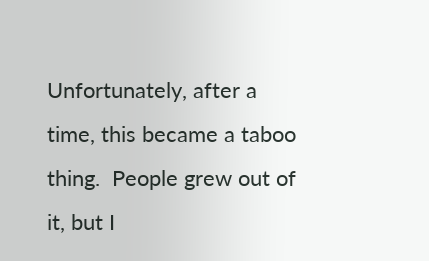Unfortunately, after a time, this became a taboo thing.  People grew out of it, but I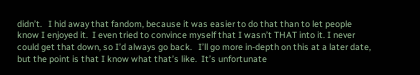didn’t.   I hid away that fandom, because it was easier to do that than to let people know I enjoyed it.  I even tried to convince myself that I wasn’t THAT into it. I never could get that down, so I’d always go back.   I’ll go more in-depth on this at a later date, but the point is that I know what that’s like.  It’s unfortunate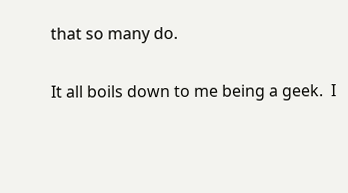that so many do.

It all boils down to me being a geek.  I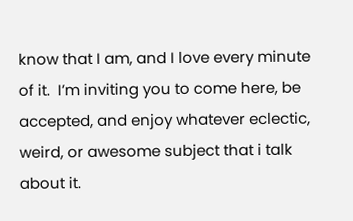know that I am, and I love every minute of it.  I’m inviting you to come here, be accepted, and enjoy whatever eclectic, weird, or awesome subject that i talk about it.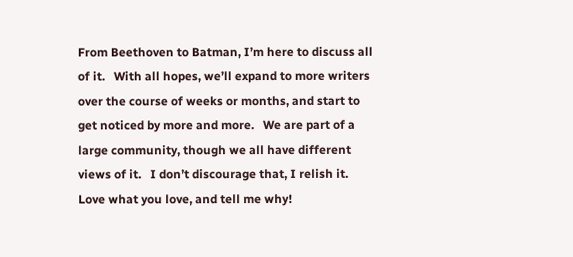From Beethoven to Batman, I’m here to discuss all of it.   With all hopes, we’ll expand to more writers over the course of weeks or months, and start to get noticed by more and more.   We are part of a large community, though we all have different views of it.   I don’t discourage that, I relish it.   Love what you love, and tell me why!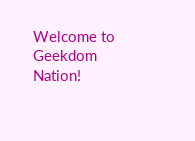Welcome to Geekdom Nation!